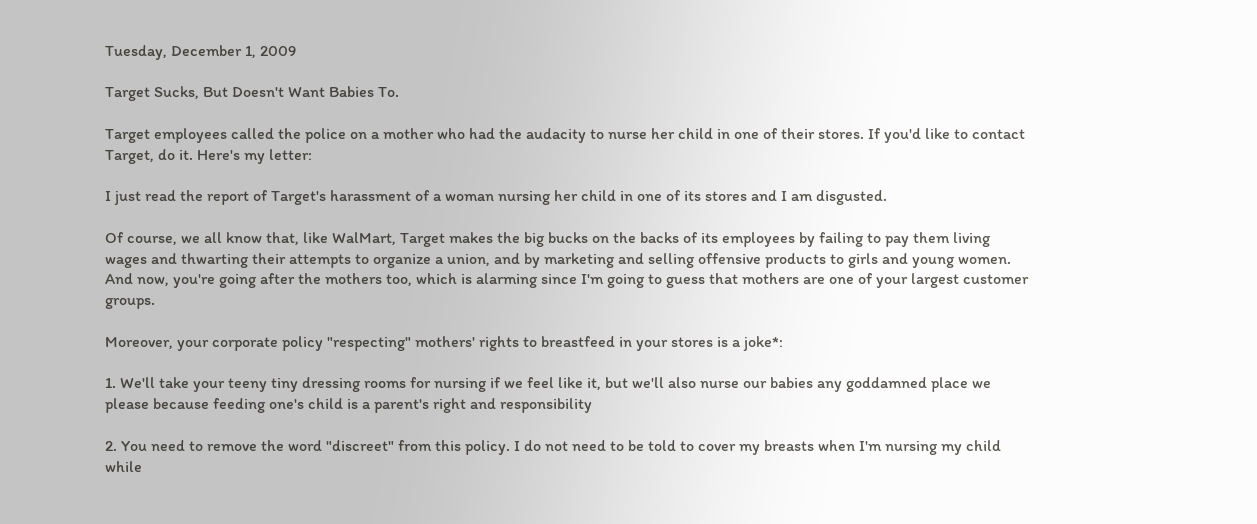Tuesday, December 1, 2009

Target Sucks, But Doesn't Want Babies To.

Target employees called the police on a mother who had the audacity to nurse her child in one of their stores. If you'd like to contact Target, do it. Here's my letter:

I just read the report of Target's harassment of a woman nursing her child in one of its stores and I am disgusted.

Of course, we all know that, like WalMart, Target makes the big bucks on the backs of its employees by failing to pay them living wages and thwarting their attempts to organize a union, and by marketing and selling offensive products to girls and young women. And now, you're going after the mothers too, which is alarming since I'm going to guess that mothers are one of your largest customer groups.

Moreover, your corporate policy "respecting" mothers' rights to breastfeed in your stores is a joke*:

1. We'll take your teeny tiny dressing rooms for nursing if we feel like it, but we'll also nurse our babies any goddamned place we please because feeding one's child is a parent's right and responsibility

2. You need to remove the word "discreet" from this policy. I do not need to be told to cover my breasts when I'm nursing my child while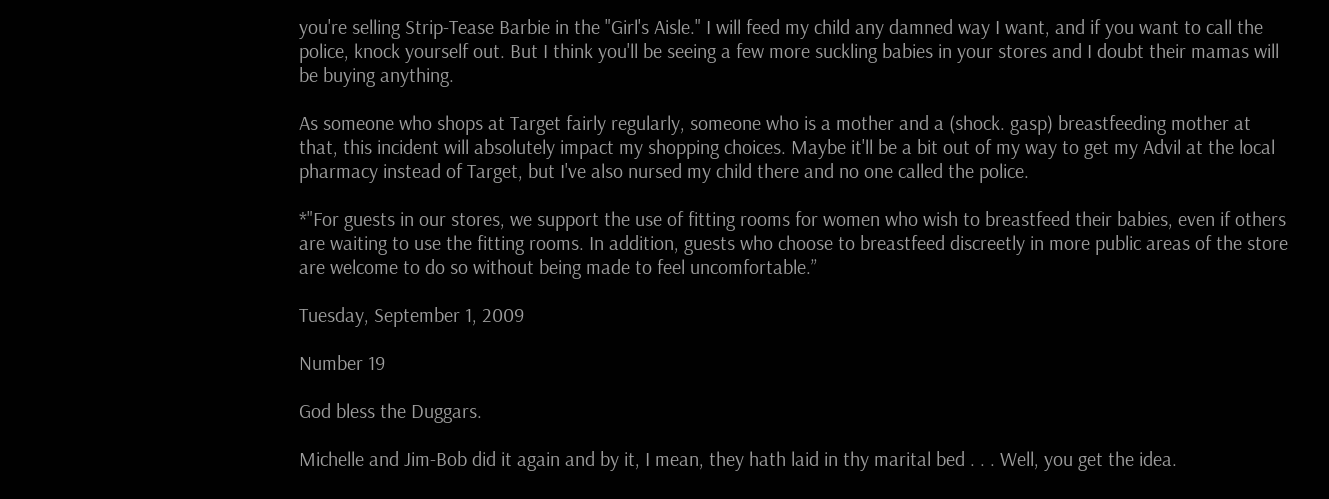you're selling Strip-Tease Barbie in the "Girl's Aisle." I will feed my child any damned way I want, and if you want to call the police, knock yourself out. But I think you'll be seeing a few more suckling babies in your stores and I doubt their mamas will be buying anything.

As someone who shops at Target fairly regularly, someone who is a mother and a (shock. gasp) breastfeeding mother at that, this incident will absolutely impact my shopping choices. Maybe it'll be a bit out of my way to get my Advil at the local pharmacy instead of Target, but I've also nursed my child there and no one called the police.

*"For guests in our stores, we support the use of fitting rooms for women who wish to breastfeed their babies, even if others are waiting to use the fitting rooms. In addition, guests who choose to breastfeed discreetly in more public areas of the store are welcome to do so without being made to feel uncomfortable.”

Tuesday, September 1, 2009

Number 19

God bless the Duggars.

Michelle and Jim-Bob did it again and by it, I mean, they hath laid in thy marital bed . . . Well, you get the idea.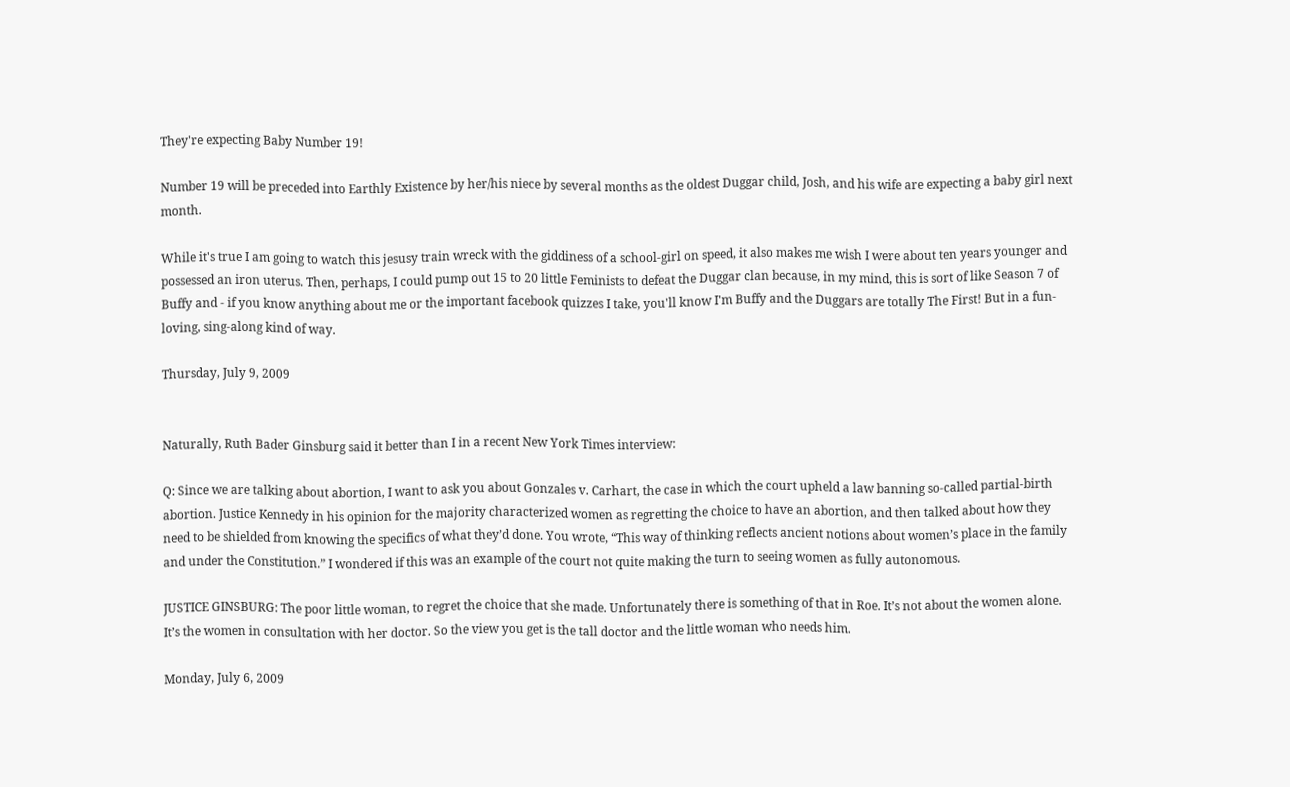They're expecting Baby Number 19!

Number 19 will be preceded into Earthly Existence by her/his niece by several months as the oldest Duggar child, Josh, and his wife are expecting a baby girl next month.

While it's true I am going to watch this jesusy train wreck with the giddiness of a school-girl on speed, it also makes me wish I were about ten years younger and possessed an iron uterus. Then, perhaps, I could pump out 15 to 20 little Feminists to defeat the Duggar clan because, in my mind, this is sort of like Season 7 of Buffy and - if you know anything about me or the important facebook quizzes I take, you'll know I'm Buffy and the Duggars are totally The First! But in a fun-loving, sing-along kind of way.

Thursday, July 9, 2009


Naturally, Ruth Bader Ginsburg said it better than I in a recent New York Times interview:

Q: Since we are talking about abortion, I want to ask you about Gonzales v. Carhart, the case in which the court upheld a law banning so-called partial-birth abortion. Justice Kennedy in his opinion for the majority characterized women as regretting the choice to have an abortion, and then talked about how they need to be shielded from knowing the specifics of what they’d done. You wrote, “This way of thinking reflects ancient notions about women’s place in the family and under the Constitution.” I wondered if this was an example of the court not quite making the turn to seeing women as fully autonomous.

JUSTICE GINSBURG: The poor little woman, to regret the choice that she made. Unfortunately there is something of that in Roe. It’s not about the women alone. It’s the women in consultation with her doctor. So the view you get is the tall doctor and the little woman who needs him.

Monday, July 6, 2009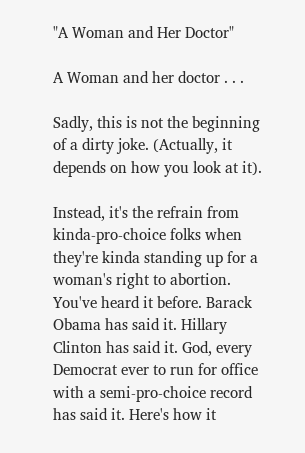"A Woman and Her Doctor"

A Woman and her doctor . . .

Sadly, this is not the beginning of a dirty joke. (Actually, it depends on how you look at it).

Instead, it's the refrain from kinda-pro-choice folks when they're kinda standing up for a woman's right to abortion. You've heard it before. Barack Obama has said it. Hillary Clinton has said it. God, every Democrat ever to run for office with a semi-pro-choice record has said it. Here's how it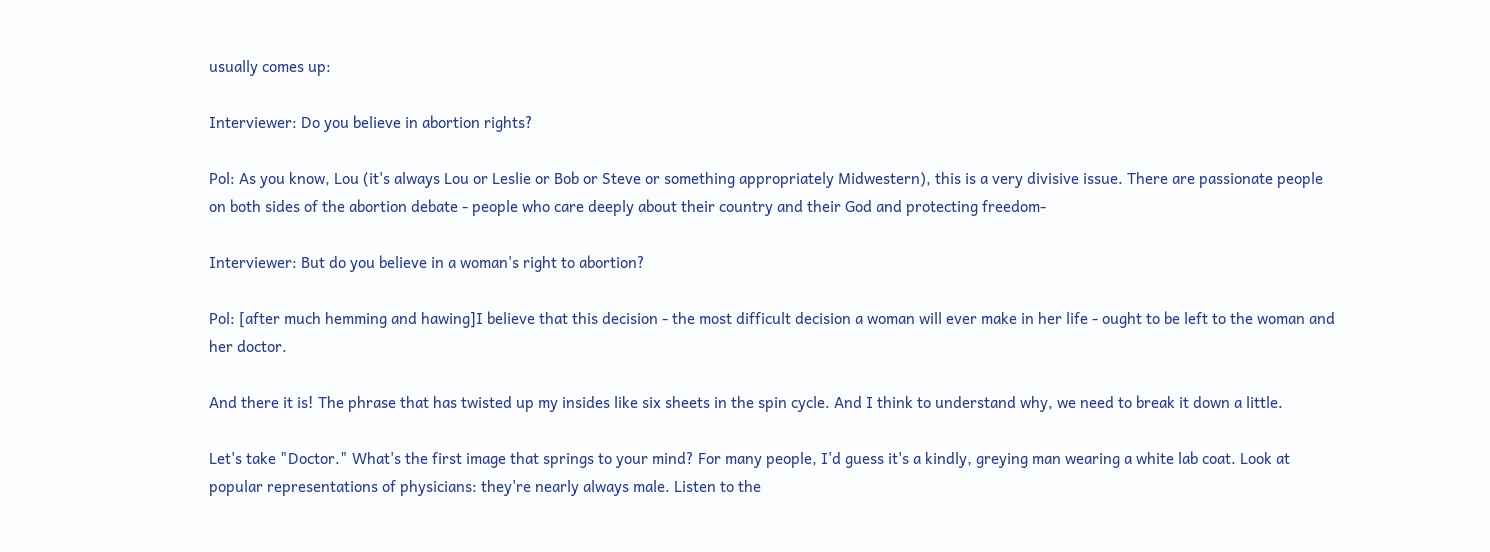usually comes up:

Interviewer: Do you believe in abortion rights?

Pol: As you know, Lou (it's always Lou or Leslie or Bob or Steve or something appropriately Midwestern), this is a very divisive issue. There are passionate people on both sides of the abortion debate - people who care deeply about their country and their God and protecting freedom-

Interviewer: But do you believe in a woman's right to abortion?

Pol: [after much hemming and hawing]I believe that this decision - the most difficult decision a woman will ever make in her life - ought to be left to the woman and her doctor.

And there it is! The phrase that has twisted up my insides like six sheets in the spin cycle. And I think to understand why, we need to break it down a little.

Let's take "Doctor." What's the first image that springs to your mind? For many people, I'd guess it's a kindly, greying man wearing a white lab coat. Look at popular representations of physicians: they're nearly always male. Listen to the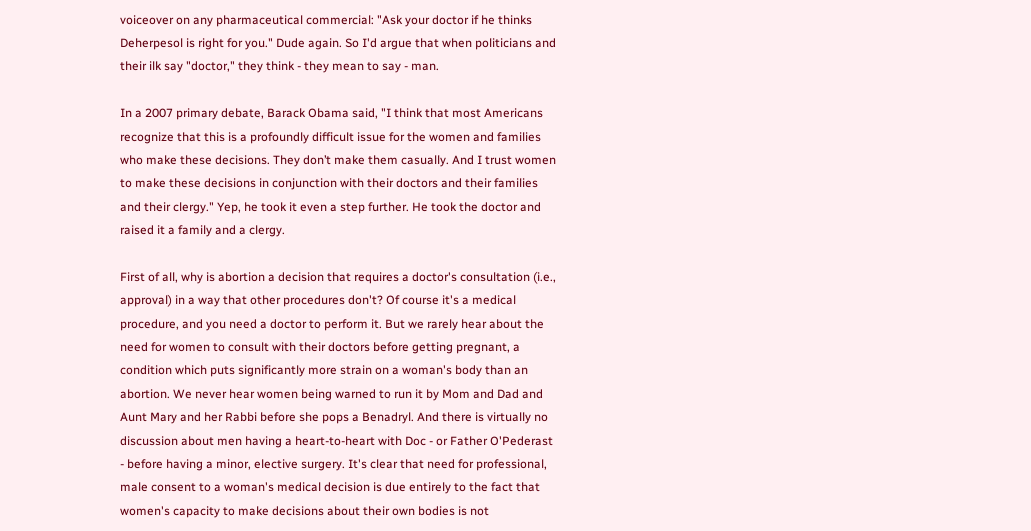voiceover on any pharmaceutical commercial: "Ask your doctor if he thinks Deherpesol is right for you." Dude again. So I'd argue that when politicians and their ilk say "doctor," they think - they mean to say - man.

In a 2007 primary debate, Barack Obama said, "I think that most Americans recognize that this is a profoundly difficult issue for the women and families who make these decisions. They don’t make them casually. And I trust women to make these decisions in conjunction with their doctors and their families and their clergy." Yep, he took it even a step further. He took the doctor and raised it a family and a clergy.

First of all, why is abortion a decision that requires a doctor's consultation (i.e., approval) in a way that other procedures don't? Of course it's a medical procedure, and you need a doctor to perform it. But we rarely hear about the need for women to consult with their doctors before getting pregnant, a condition which puts significantly more strain on a woman's body than an abortion. We never hear women being warned to run it by Mom and Dad and Aunt Mary and her Rabbi before she pops a Benadryl. And there is virtually no discussion about men having a heart-to-heart with Doc - or Father O'Pederast - before having a minor, elective surgery. It's clear that need for professional, male consent to a woman's medical decision is due entirely to the fact that women's capacity to make decisions about their own bodies is not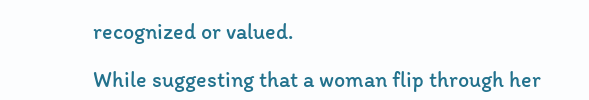recognized or valued.

While suggesting that a woman flip through her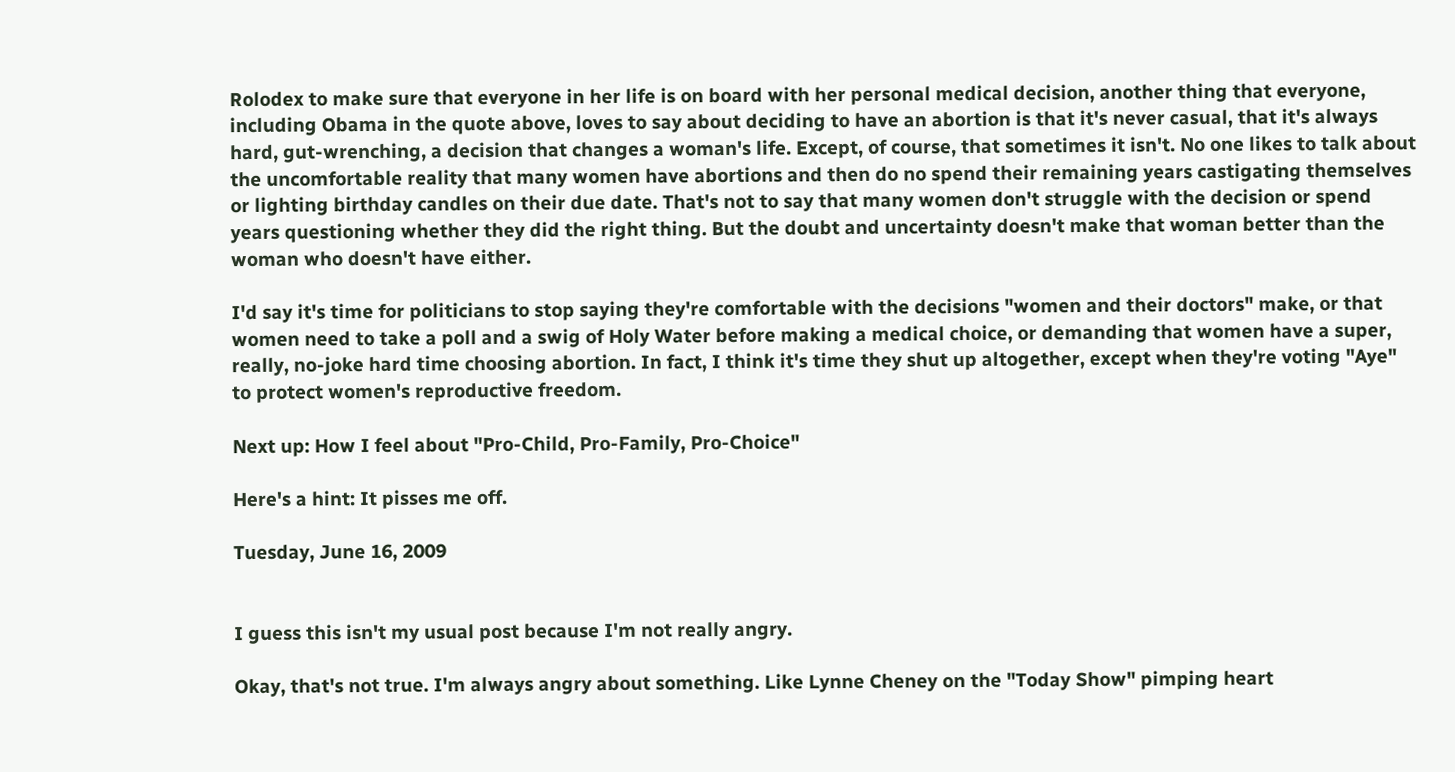Rolodex to make sure that everyone in her life is on board with her personal medical decision, another thing that everyone, including Obama in the quote above, loves to say about deciding to have an abortion is that it's never casual, that it's always hard, gut-wrenching, a decision that changes a woman's life. Except, of course, that sometimes it isn't. No one likes to talk about the uncomfortable reality that many women have abortions and then do no spend their remaining years castigating themselves or lighting birthday candles on their due date. That's not to say that many women don't struggle with the decision or spend years questioning whether they did the right thing. But the doubt and uncertainty doesn't make that woman better than the woman who doesn't have either.

I'd say it's time for politicians to stop saying they're comfortable with the decisions "women and their doctors" make, or that women need to take a poll and a swig of Holy Water before making a medical choice, or demanding that women have a super, really, no-joke hard time choosing abortion. In fact, I think it's time they shut up altogether, except when they're voting "Aye" to protect women's reproductive freedom.

Next up: How I feel about "Pro-Child, Pro-Family, Pro-Choice"

Here's a hint: It pisses me off.

Tuesday, June 16, 2009


I guess this isn't my usual post because I'm not really angry.

Okay, that's not true. I'm always angry about something. Like Lynne Cheney on the "Today Show" pimping heart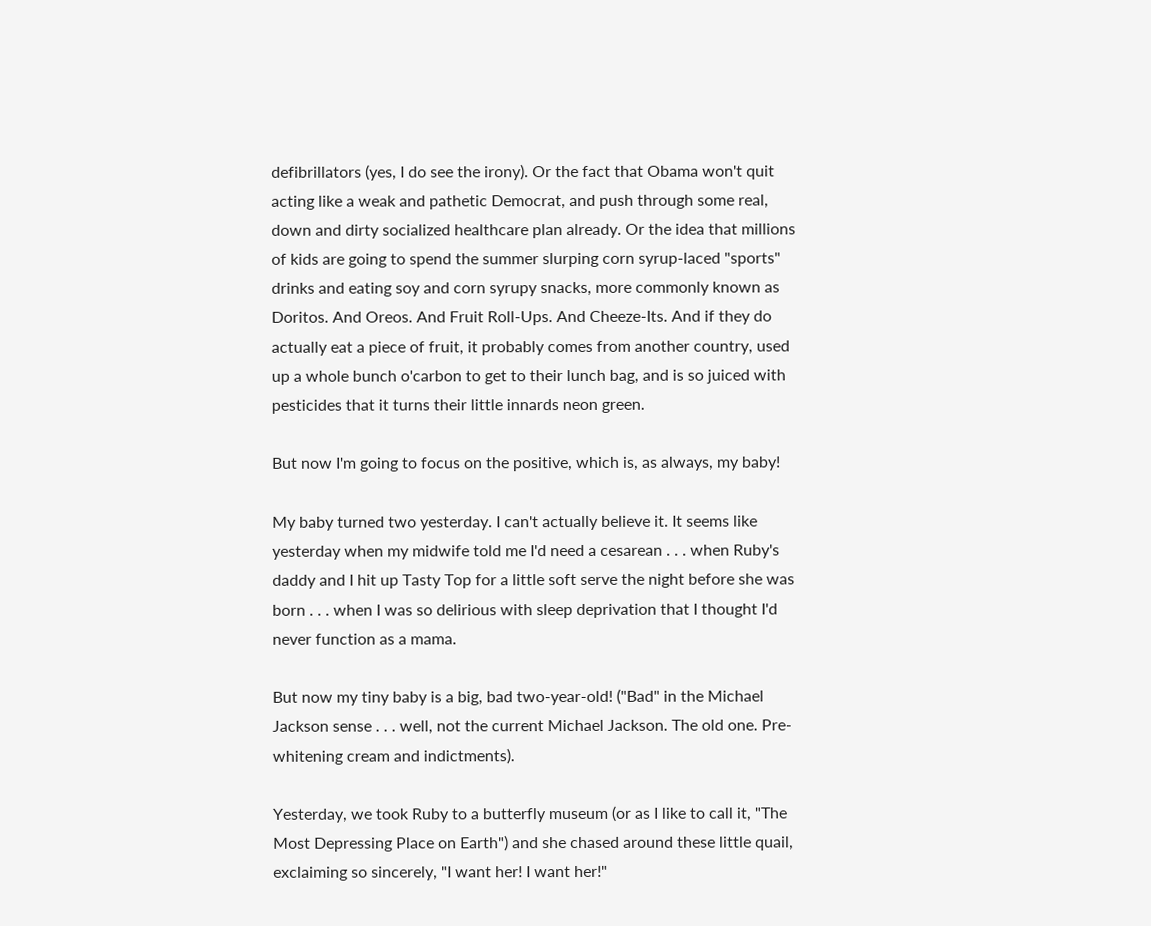defibrillators (yes, I do see the irony). Or the fact that Obama won't quit acting like a weak and pathetic Democrat, and push through some real, down and dirty socialized healthcare plan already. Or the idea that millions of kids are going to spend the summer slurping corn syrup-laced "sports" drinks and eating soy and corn syrupy snacks, more commonly known as Doritos. And Oreos. And Fruit Roll-Ups. And Cheeze-Its. And if they do actually eat a piece of fruit, it probably comes from another country, used up a whole bunch o'carbon to get to their lunch bag, and is so juiced with pesticides that it turns their little innards neon green.

But now I'm going to focus on the positive, which is, as always, my baby!

My baby turned two yesterday. I can't actually believe it. It seems like yesterday when my midwife told me I'd need a cesarean . . . when Ruby's daddy and I hit up Tasty Top for a little soft serve the night before she was born . . . when I was so delirious with sleep deprivation that I thought I'd never function as a mama.

But now my tiny baby is a big, bad two-year-old! ("Bad" in the Michael Jackson sense . . . well, not the current Michael Jackson. The old one. Pre-whitening cream and indictments).

Yesterday, we took Ruby to a butterfly museum (or as I like to call it, "The Most Depressing Place on Earth") and she chased around these little quail, exclaiming so sincerely, "I want her! I want her!"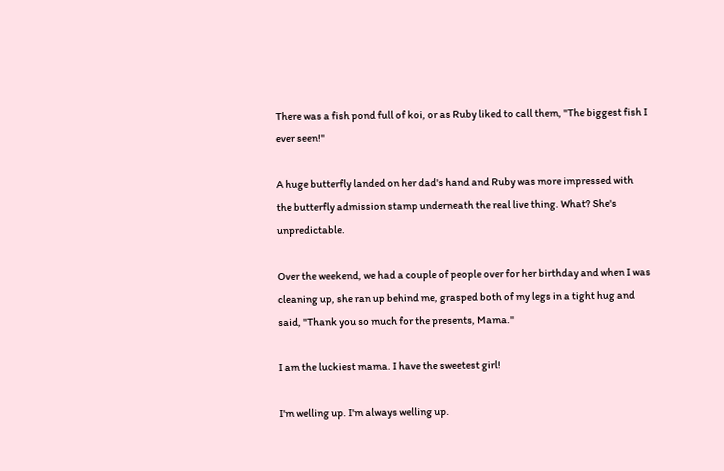There was a fish pond full of koi, or as Ruby liked to call them, "The biggest fish I ever seen!"

A huge butterfly landed on her dad's hand and Ruby was more impressed with the butterfly admission stamp underneath the real live thing. What? She's unpredictable.

Over the weekend, we had a couple of people over for her birthday and when I was cleaning up, she ran up behind me, grasped both of my legs in a tight hug and said, "Thank you so much for the presents, Mama."

I am the luckiest mama. I have the sweetest girl!

I'm welling up. I'm always welling up.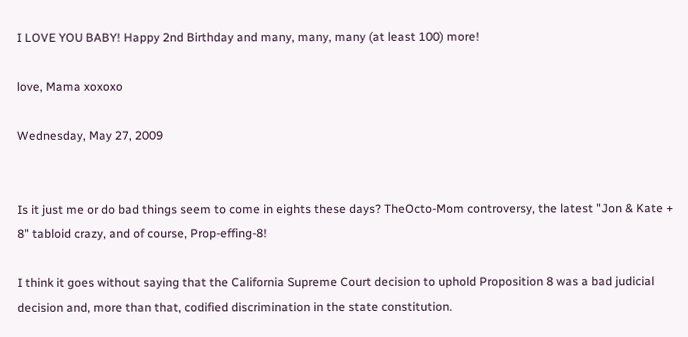I LOVE YOU BABY! Happy 2nd Birthday and many, many, many (at least 100) more!

love, Mama xoxoxo

Wednesday, May 27, 2009


Is it just me or do bad things seem to come in eights these days? TheOcto-Mom controversy, the latest "Jon & Kate + 8" tabloid crazy, and of course, Prop-effing-8!

I think it goes without saying that the California Supreme Court decision to uphold Proposition 8 was a bad judicial decision and, more than that, codified discrimination in the state constitution.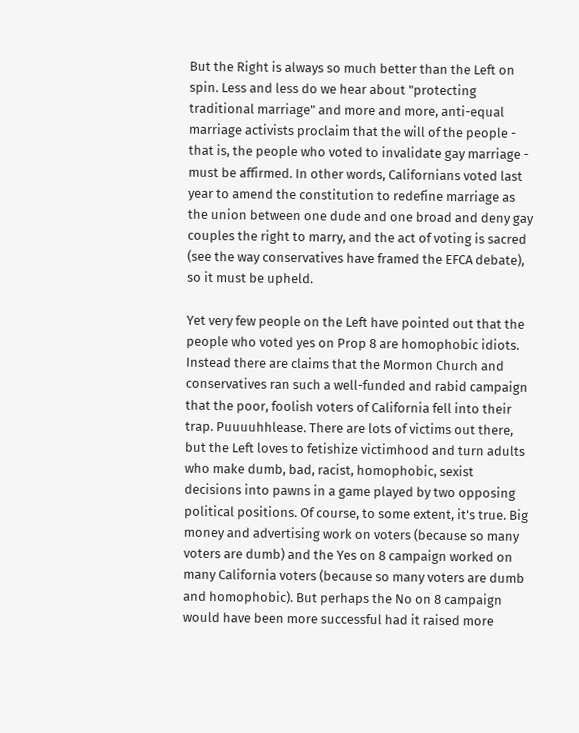But the Right is always so much better than the Left on spin. Less and less do we hear about "protecting traditional marriage" and more and more, anti-equal marriage activists proclaim that the will of the people - that is, the people who voted to invalidate gay marriage - must be affirmed. In other words, Californians voted last year to amend the constitution to redefine marriage as the union between one dude and one broad and deny gay couples the right to marry, and the act of voting is sacred (see the way conservatives have framed the EFCA debate), so it must be upheld.

Yet very few people on the Left have pointed out that the people who voted yes on Prop 8 are homophobic idiots. Instead there are claims that the Mormon Church and conservatives ran such a well-funded and rabid campaign that the poor, foolish voters of California fell into their trap. Puuuuhhlease. There are lots of victims out there, but the Left loves to fetishize victimhood and turn adults who make dumb, bad, racist, homophobic, sexist decisions into pawns in a game played by two opposing political positions. Of course, to some extent, it's true. Big money and advertising work on voters (because so many voters are dumb) and the Yes on 8 campaign worked on many California voters (because so many voters are dumb and homophobic). But perhaps the No on 8 campaign would have been more successful had it raised more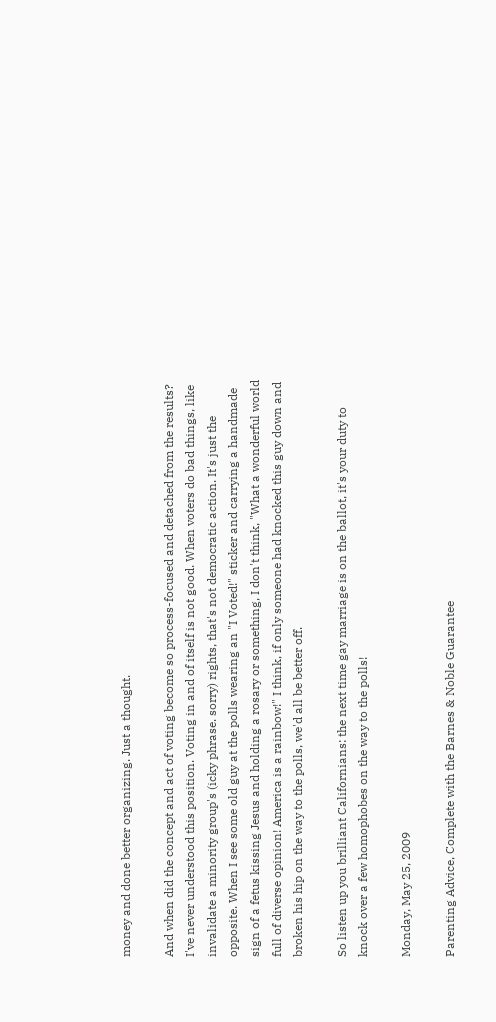money and done better organizing. Just a thought.

And when did the concept and act of voting become so process-focused and detached from the results? I've never understood this position. Voting in and of itself is not good. When voters do bad things, like invalidate a minority group's (icky phrase. sorry) rights, that's not democratic action. It's just the opposite. When I see some old guy at the polls wearing an "I Voted!" sticker and carrying a handmade sign of a fetus kissing Jesus and holding a rosary or something, I don't think, "What a wonderful world full of diverse opinion! America is a rainbow!" I think, if only someone had knocked this guy down and broken his hip on the way to the polls, we'd all be better off.

So listen up you brilliant Californians: the next time gay marriage is on the ballot, it's your duty to knock over a few homophobes on the way to the polls!

Monday, May 25, 2009

Parenting Advice, Complete with the Barnes & Noble Guarantee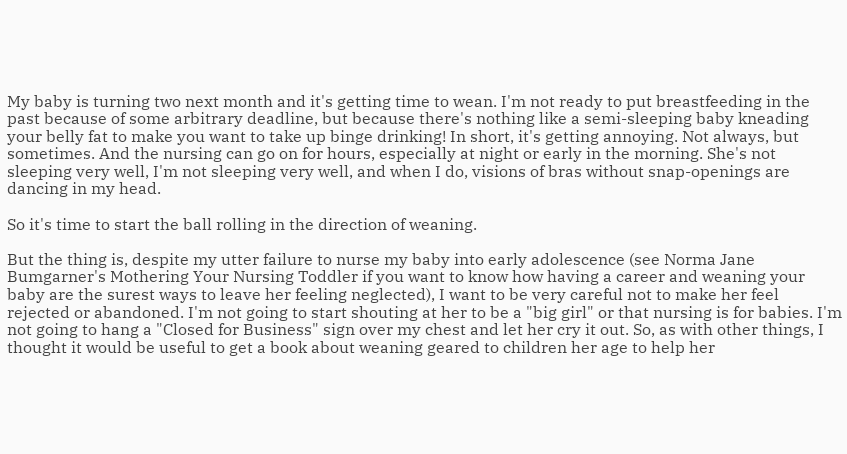My baby is turning two next month and it's getting time to wean. I'm not ready to put breastfeeding in the past because of some arbitrary deadline, but because there's nothing like a semi-sleeping baby kneading your belly fat to make you want to take up binge drinking! In short, it's getting annoying. Not always, but sometimes. And the nursing can go on for hours, especially at night or early in the morning. She's not sleeping very well, I'm not sleeping very well, and when I do, visions of bras without snap-openings are dancing in my head.

So it's time to start the ball rolling in the direction of weaning.

But the thing is, despite my utter failure to nurse my baby into early adolescence (see Norma Jane Bumgarner's Mothering Your Nursing Toddler if you want to know how having a career and weaning your baby are the surest ways to leave her feeling neglected), I want to be very careful not to make her feel rejected or abandoned. I'm not going to start shouting at her to be a "big girl" or that nursing is for babies. I'm not going to hang a "Closed for Business" sign over my chest and let her cry it out. So, as with other things, I thought it would be useful to get a book about weaning geared to children her age to help her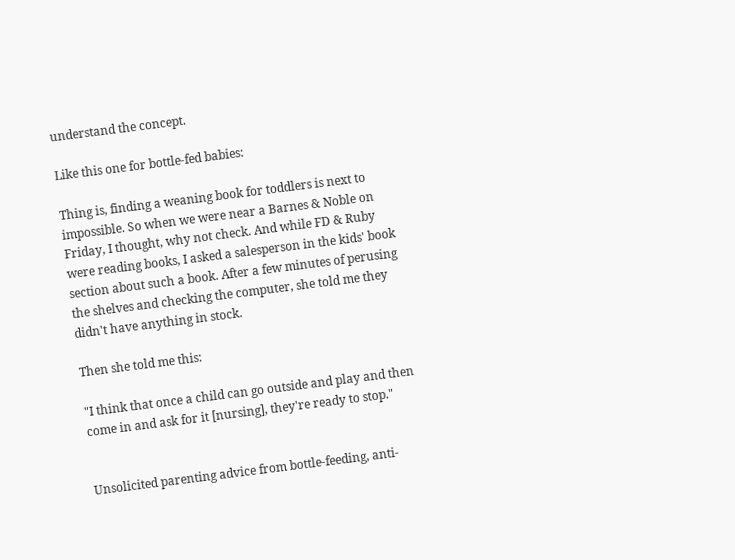understand the concept.

Like this one for bottle-fed babies:

Thing is, finding a weaning book for toddlers is next to impossible. So when we were near a Barnes & Noble on Friday, I thought, why not check. And while FD & Ruby were reading books, I asked a salesperson in the kids' book section about such a book. After a few minutes of perusing the shelves and checking the computer, she told me they didn't have anything in stock.

Then she told me this:

"I think that once a child can go outside and play and then come in and ask for it [nursing], they're ready to stop."


Unsolicited parenting advice from bottle-feeding, anti-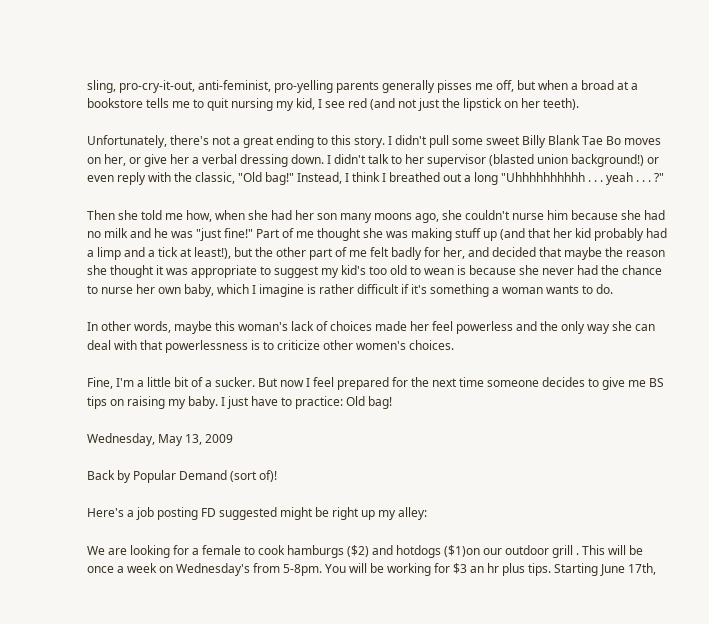sling, pro-cry-it-out, anti-feminist, pro-yelling parents generally pisses me off, but when a broad at a bookstore tells me to quit nursing my kid, I see red (and not just the lipstick on her teeth).

Unfortunately, there's not a great ending to this story. I didn't pull some sweet Billy Blank Tae Bo moves on her, or give her a verbal dressing down. I didn't talk to her supervisor (blasted union background!) or even reply with the classic, "Old bag!" Instead, I think I breathed out a long "Uhhhhhhhhhh . . . yeah . . . ?"

Then she told me how, when she had her son many moons ago, she couldn't nurse him because she had no milk and he was "just fine!" Part of me thought she was making stuff up (and that her kid probably had a limp and a tick at least!), but the other part of me felt badly for her, and decided that maybe the reason she thought it was appropriate to suggest my kid's too old to wean is because she never had the chance to nurse her own baby, which I imagine is rather difficult if it's something a woman wants to do.

In other words, maybe this woman's lack of choices made her feel powerless and the only way she can deal with that powerlessness is to criticize other women's choices.

Fine, I'm a little bit of a sucker. But now I feel prepared for the next time someone decides to give me BS tips on raising my baby. I just have to practice: Old bag!

Wednesday, May 13, 2009

Back by Popular Demand (sort of)!

Here's a job posting FD suggested might be right up my alley:

We are looking for a female to cook hamburgs ($2) and hotdogs ($1)on our outdoor grill . This will be once a week on Wednesday's from 5-8pm. You will be working for $3 an hr plus tips. Starting June 17th,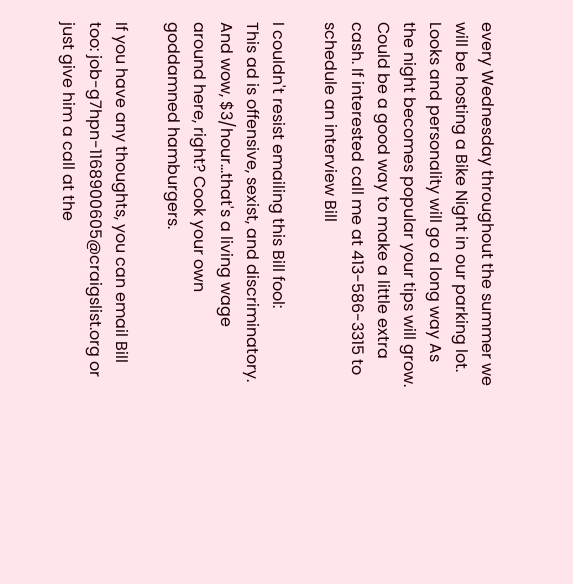every Wednesday throughout the summer we will be hosting a Bike Night in our parking lot. Looks and personality will go a long way As the night becomes popular your tips will grow. Could be a good way to make a little extra cash. If interested call me at 413-586-3315 to schedule an interview Bill

I couldn't resist emailing this Bill fool:
This ad is offensive, sexist, and discriminatory. And wow, $3/hour...that's a living wage around here, right? Cook your own goddamned hamburgers.

If you have any thoughts, you can email Bill too: job-g7hpn-1168900605@craigslist.org or just give him a call at the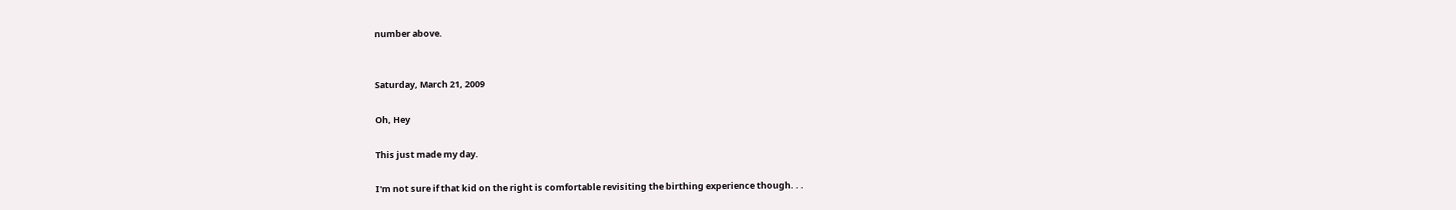number above.


Saturday, March 21, 2009

Oh, Hey

This just made my day.

I'm not sure if that kid on the right is comfortable revisiting the birthing experience though. . .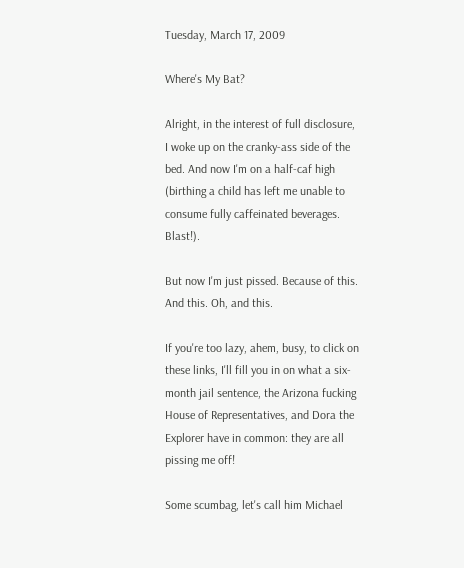Tuesday, March 17, 2009

Where's My Bat?

Alright, in the interest of full disclosure, I woke up on the cranky-ass side of the bed. And now I'm on a half-caf high (birthing a child has left me unable to consume fully caffeinated beverages. Blast!).

But now I'm just pissed. Because of this. And this. Oh, and this.

If you're too lazy, ahem, busy, to click on these links, I'll fill you in on what a six-month jail sentence, the Arizona fucking House of Representatives, and Dora the Explorer have in common: they are all pissing me off!

Some scumbag, let's call him Michael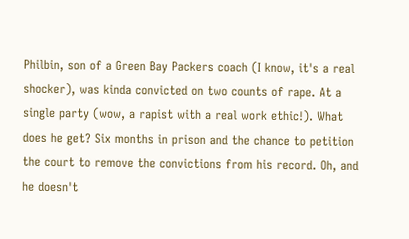Philbin, son of a Green Bay Packers coach (I know, it's a real shocker), was kinda convicted on two counts of rape. At a single party (wow, a rapist with a real work ethic!). What does he get? Six months in prison and the chance to petition the court to remove the convictions from his record. Oh, and he doesn't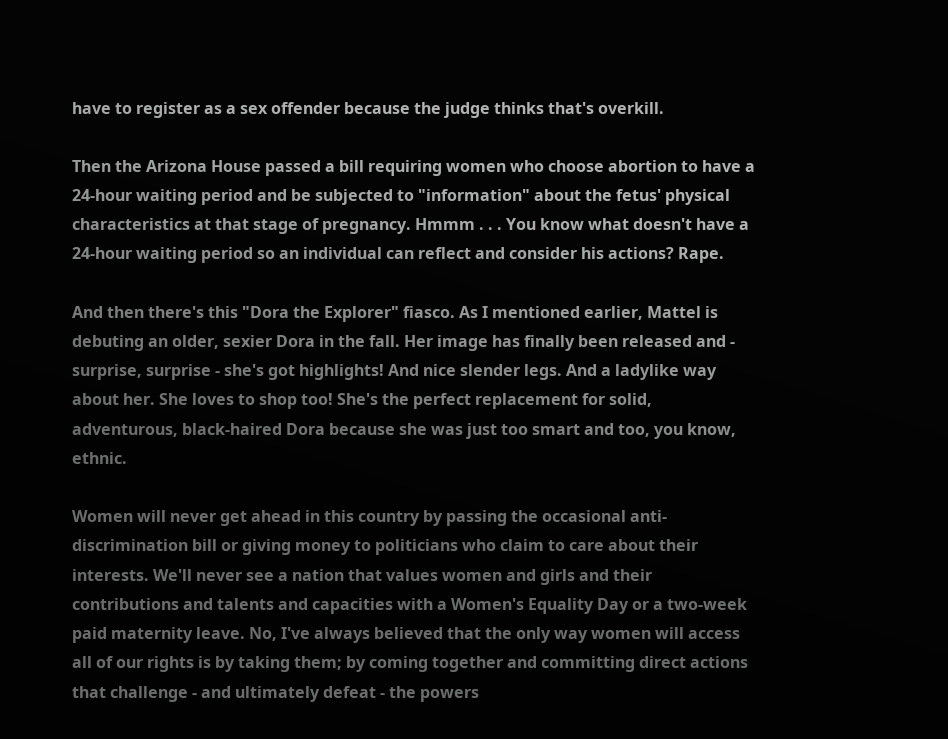have to register as a sex offender because the judge thinks that's overkill.

Then the Arizona House passed a bill requiring women who choose abortion to have a 24-hour waiting period and be subjected to "information" about the fetus' physical characteristics at that stage of pregnancy. Hmmm . . . You know what doesn't have a 24-hour waiting period so an individual can reflect and consider his actions? Rape.

And then there's this "Dora the Explorer" fiasco. As I mentioned earlier, Mattel is debuting an older, sexier Dora in the fall. Her image has finally been released and - surprise, surprise - she's got highlights! And nice slender legs. And a ladylike way about her. She loves to shop too! She's the perfect replacement for solid, adventurous, black-haired Dora because she was just too smart and too, you know, ethnic.

Women will never get ahead in this country by passing the occasional anti-discrimination bill or giving money to politicians who claim to care about their interests. We'll never see a nation that values women and girls and their contributions and talents and capacities with a Women's Equality Day or a two-week paid maternity leave. No, I've always believed that the only way women will access all of our rights is by taking them; by coming together and committing direct actions that challenge - and ultimately defeat - the powers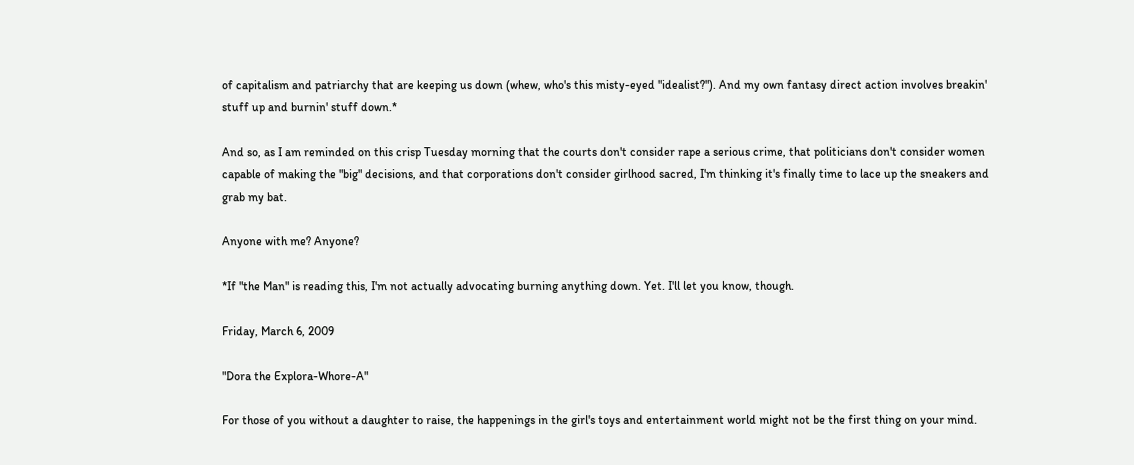of capitalism and patriarchy that are keeping us down (whew, who's this misty-eyed "idealist?"). And my own fantasy direct action involves breakin' stuff up and burnin' stuff down.*

And so, as I am reminded on this crisp Tuesday morning that the courts don't consider rape a serious crime, that politicians don't consider women capable of making the "big" decisions, and that corporations don't consider girlhood sacred, I'm thinking it's finally time to lace up the sneakers and grab my bat.

Anyone with me? Anyone?

*If "the Man" is reading this, I'm not actually advocating burning anything down. Yet. I'll let you know, though.

Friday, March 6, 2009

"Dora the Explora-Whore-A"

For those of you without a daughter to raise, the happenings in the girl's toys and entertainment world might not be the first thing on your mind.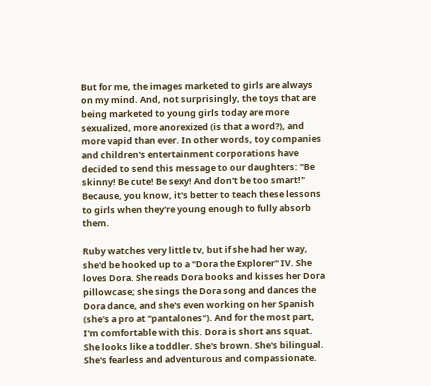But for me, the images marketed to girls are always on my mind. And, not surprisingly, the toys that are being marketed to young girls today are more sexualized, more anorexized (is that a word?), and more vapid than ever. In other words, toy companies and children's entertainment corporations have decided to send this message to our daughters: "Be skinny! Be cute! Be sexy! And don't be too smart!" Because, you know, it's better to teach these lessons to girls when they're young enough to fully absorb them.

Ruby watches very little tv, but if she had her way, she'd be hooked up to a "Dora the Explorer" IV. She loves Dora. She reads Dora books and kisses her Dora pillowcase; she sings the Dora song and dances the Dora dance, and she's even working on her Spanish (she's a pro at "pantalones"). And for the most part, I'm comfortable with this. Dora is short ans squat. She looks like a toddler. She's brown. She's bilingual. She's fearless and adventurous and compassionate.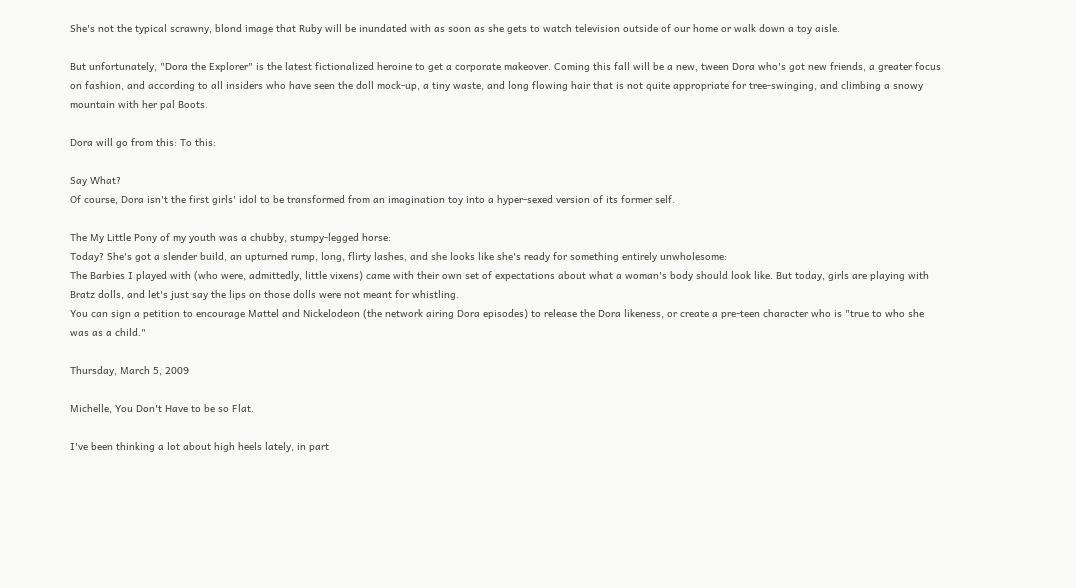She's not the typical scrawny, blond image that Ruby will be inundated with as soon as she gets to watch television outside of our home or walk down a toy aisle.

But unfortunately, "Dora the Explorer" is the latest fictionalized heroine to get a corporate makeover. Coming this fall will be a new, tween Dora who's got new friends, a greater focus on fashion, and according to all insiders who have seen the doll mock-up, a tiny waste, and long flowing hair that is not quite appropriate for tree-swinging, and climbing a snowy mountain with her pal Boots.

Dora will go from this: To this:

Say What?
Of course, Dora isn't the first girls' idol to be transformed from an imagination toy into a hyper-sexed version of its former self.

The My Little Pony of my youth was a chubby, stumpy-legged horse:
Today? She's got a slender build, an upturned rump, long, flirty lashes, and she looks like she's ready for something entirely unwholesome:
The Barbies I played with (who were, admittedly, little vixens) came with their own set of expectations about what a woman's body should look like. But today, girls are playing with Bratz dolls, and let's just say the lips on those dolls were not meant for whistling.
You can sign a petition to encourage Mattel and Nickelodeon (the network airing Dora episodes) to release the Dora likeness, or create a pre-teen character who is "true to who she was as a child."

Thursday, March 5, 2009

Michelle, You Don't Have to be so Flat.

I've been thinking a lot about high heels lately, in part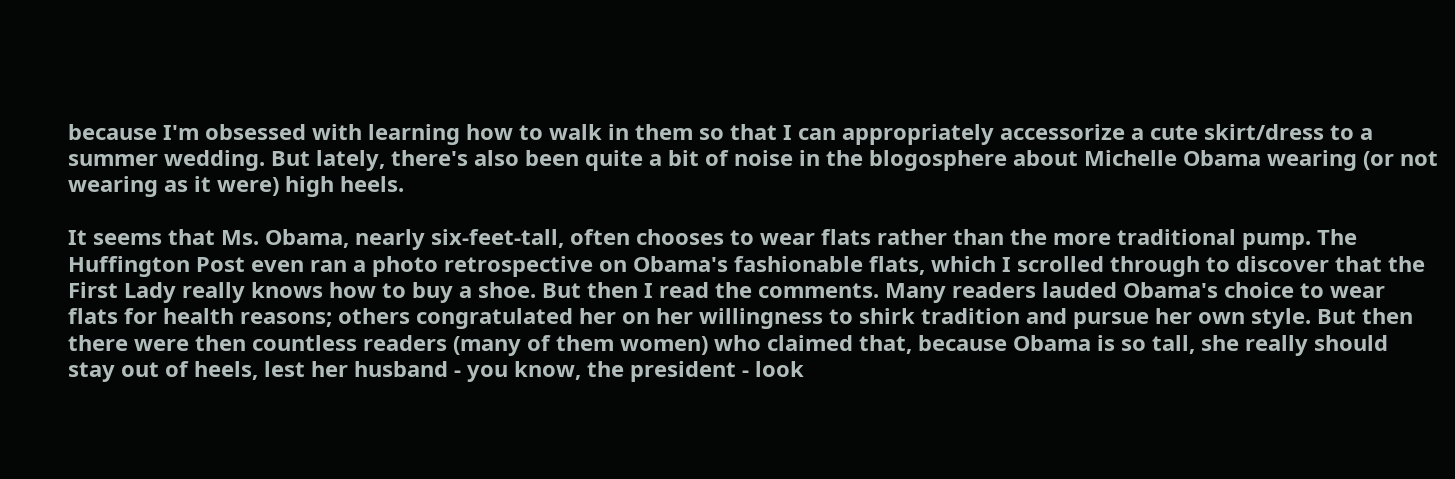because I'm obsessed with learning how to walk in them so that I can appropriately accessorize a cute skirt/dress to a summer wedding. But lately, there's also been quite a bit of noise in the blogosphere about Michelle Obama wearing (or not wearing as it were) high heels.

It seems that Ms. Obama, nearly six-feet-tall, often chooses to wear flats rather than the more traditional pump. The Huffington Post even ran a photo retrospective on Obama's fashionable flats, which I scrolled through to discover that the First Lady really knows how to buy a shoe. But then I read the comments. Many readers lauded Obama's choice to wear flats for health reasons; others congratulated her on her willingness to shirk tradition and pursue her own style. But then there were then countless readers (many of them women) who claimed that, because Obama is so tall, she really should stay out of heels, lest her husband - you know, the president - look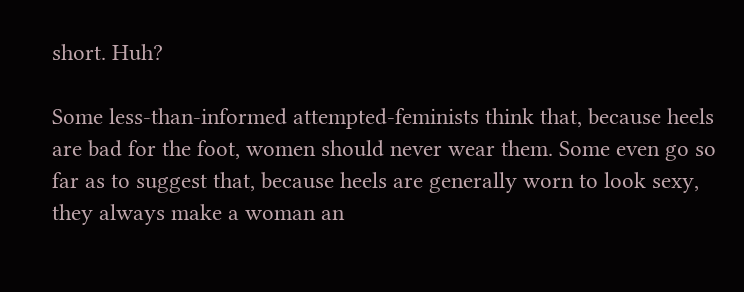short. Huh?

Some less-than-informed attempted-feminists think that, because heels are bad for the foot, women should never wear them. Some even go so far as to suggest that, because heels are generally worn to look sexy, they always make a woman an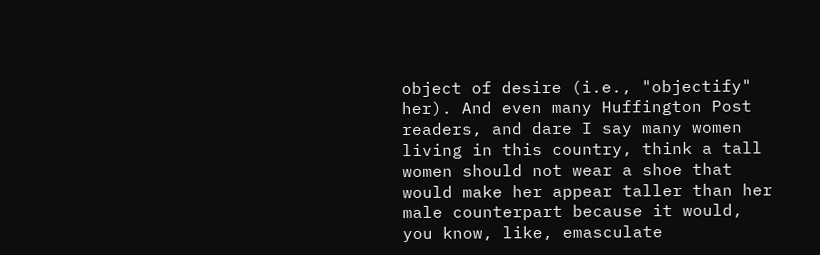object of desire (i.e., "objectify" her). And even many Huffington Post readers, and dare I say many women living in this country, think a tall women should not wear a shoe that would make her appear taller than her male counterpart because it would, you know, like, emasculate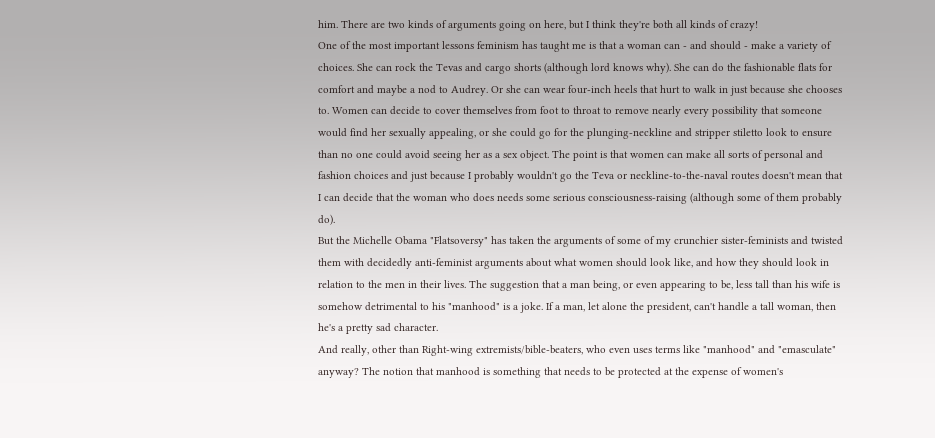him. There are two kinds of arguments going on here, but I think they're both all kinds of crazy!
One of the most important lessons feminism has taught me is that a woman can - and should - make a variety of choices. She can rock the Tevas and cargo shorts (although lord knows why). She can do the fashionable flats for comfort and maybe a nod to Audrey. Or she can wear four-inch heels that hurt to walk in just because she chooses to. Women can decide to cover themselves from foot to throat to remove nearly every possibility that someone would find her sexually appealing, or she could go for the plunging-neckline and stripper stiletto look to ensure than no one could avoid seeing her as a sex object. The point is that women can make all sorts of personal and fashion choices and just because I probably wouldn't go the Teva or neckline-to-the-naval routes doesn't mean that I can decide that the woman who does needs some serious consciousness-raising (although some of them probably do).
But the Michelle Obama "Flatsoversy" has taken the arguments of some of my crunchier sister-feminists and twisted them with decidedly anti-feminist arguments about what women should look like, and how they should look in relation to the men in their lives. The suggestion that a man being, or even appearing to be, less tall than his wife is somehow detrimental to his "manhood" is a joke. If a man, let alone the president, can't handle a tall woman, then he's a pretty sad character.
And really, other than Right-wing extremists/bible-beaters, who even uses terms like "manhood" and "emasculate" anyway? The notion that manhood is something that needs to be protected at the expense of women's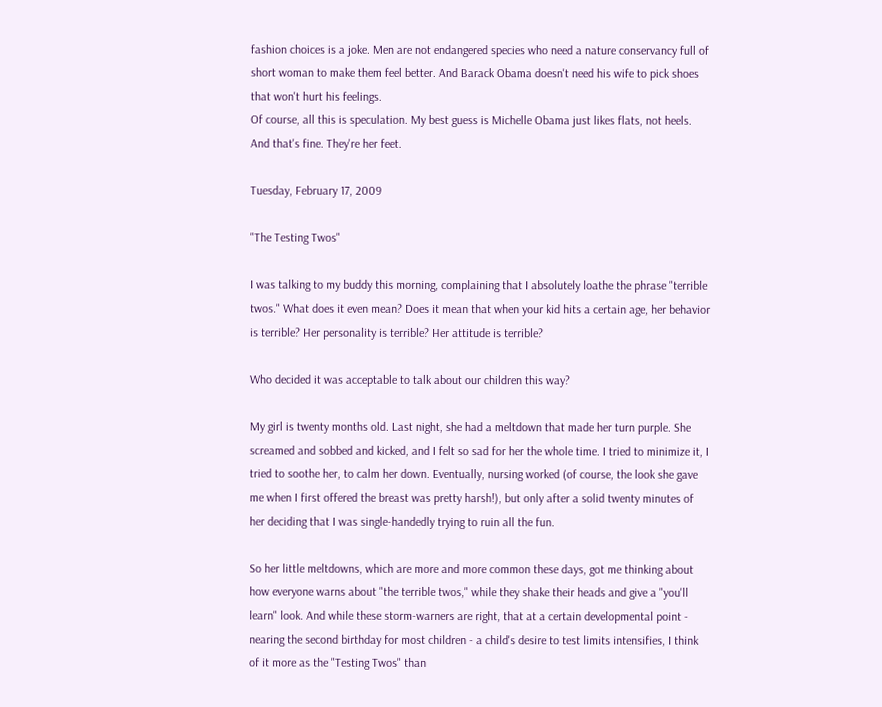fashion choices is a joke. Men are not endangered species who need a nature conservancy full of short woman to make them feel better. And Barack Obama doesn't need his wife to pick shoes that won't hurt his feelings.
Of course, all this is speculation. My best guess is Michelle Obama just likes flats, not heels. And that's fine. They're her feet.

Tuesday, February 17, 2009

"The Testing Twos"

I was talking to my buddy this morning, complaining that I absolutely loathe the phrase "terrible twos." What does it even mean? Does it mean that when your kid hits a certain age, her behavior is terrible? Her personality is terrible? Her attitude is terrible?

Who decided it was acceptable to talk about our children this way?

My girl is twenty months old. Last night, she had a meltdown that made her turn purple. She screamed and sobbed and kicked, and I felt so sad for her the whole time. I tried to minimize it, I tried to soothe her, to calm her down. Eventually, nursing worked (of course, the look she gave me when I first offered the breast was pretty harsh!), but only after a solid twenty minutes of her deciding that I was single-handedly trying to ruin all the fun.

So her little meltdowns, which are more and more common these days, got me thinking about how everyone warns about "the terrible twos," while they shake their heads and give a "you'll learn" look. And while these storm-warners are right, that at a certain developmental point - nearing the second birthday for most children - a child's desire to test limits intensifies, I think of it more as the "Testing Twos" than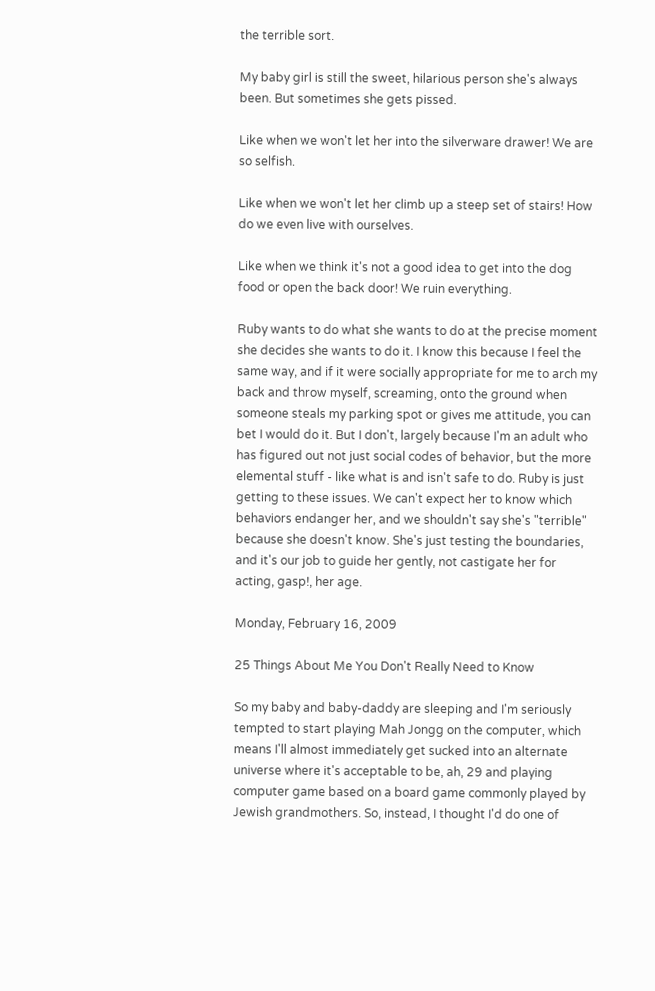the terrible sort.

My baby girl is still the sweet, hilarious person she's always been. But sometimes she gets pissed.

Like when we won't let her into the silverware drawer! We are so selfish.

Like when we won't let her climb up a steep set of stairs! How do we even live with ourselves.

Like when we think it's not a good idea to get into the dog food or open the back door! We ruin everything.

Ruby wants to do what she wants to do at the precise moment she decides she wants to do it. I know this because I feel the same way, and if it were socially appropriate for me to arch my back and throw myself, screaming, onto the ground when someone steals my parking spot or gives me attitude, you can bet I would do it. But I don't, largely because I'm an adult who has figured out not just social codes of behavior, but the more elemental stuff - like what is and isn't safe to do. Ruby is just getting to these issues. We can't expect her to know which behaviors endanger her, and we shouldn't say she's "terrible" because she doesn't know. She's just testing the boundaries, and it's our job to guide her gently, not castigate her for acting, gasp!, her age.

Monday, February 16, 2009

25 Things About Me You Don't Really Need to Know

So my baby and baby-daddy are sleeping and I'm seriously tempted to start playing Mah Jongg on the computer, which means I'll almost immediately get sucked into an alternate universe where it's acceptable to be, ah, 29 and playing computer game based on a board game commonly played by Jewish grandmothers. So, instead, I thought I'd do one of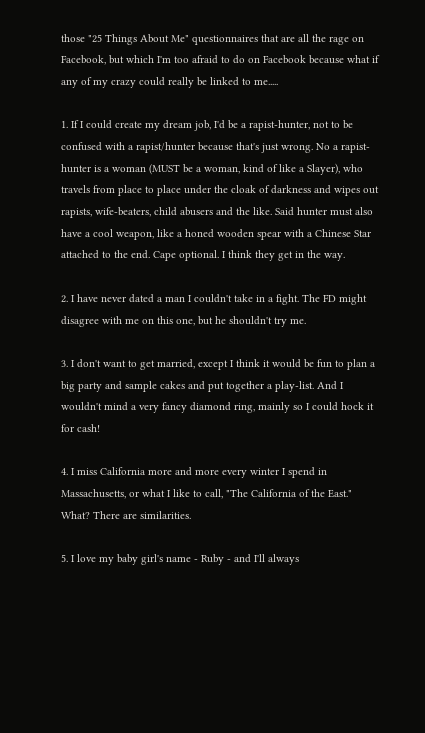those "25 Things About Me" questionnaires that are all the rage on Facebook, but which I'm too afraid to do on Facebook because what if any of my crazy could really be linked to me.....

1. If I could create my dream job, I'd be a rapist-hunter, not to be confused with a rapist/hunter because that's just wrong. No a rapist-hunter is a woman (MUST be a woman, kind of like a Slayer), who travels from place to place under the cloak of darkness and wipes out rapists, wife-beaters, child abusers and the like. Said hunter must also have a cool weapon, like a honed wooden spear with a Chinese Star attached to the end. Cape optional. I think they get in the way.

2. I have never dated a man I couldn't take in a fight. The FD might disagree with me on this one, but he shouldn't try me.

3. I don't want to get married, except I think it would be fun to plan a big party and sample cakes and put together a play-list. And I wouldn't mind a very fancy diamond ring, mainly so I could hock it for cash!

4. I miss California more and more every winter I spend in Massachusetts, or what I like to call, "The California of the East." What? There are similarities.

5. I love my baby girl's name - Ruby - and I'll always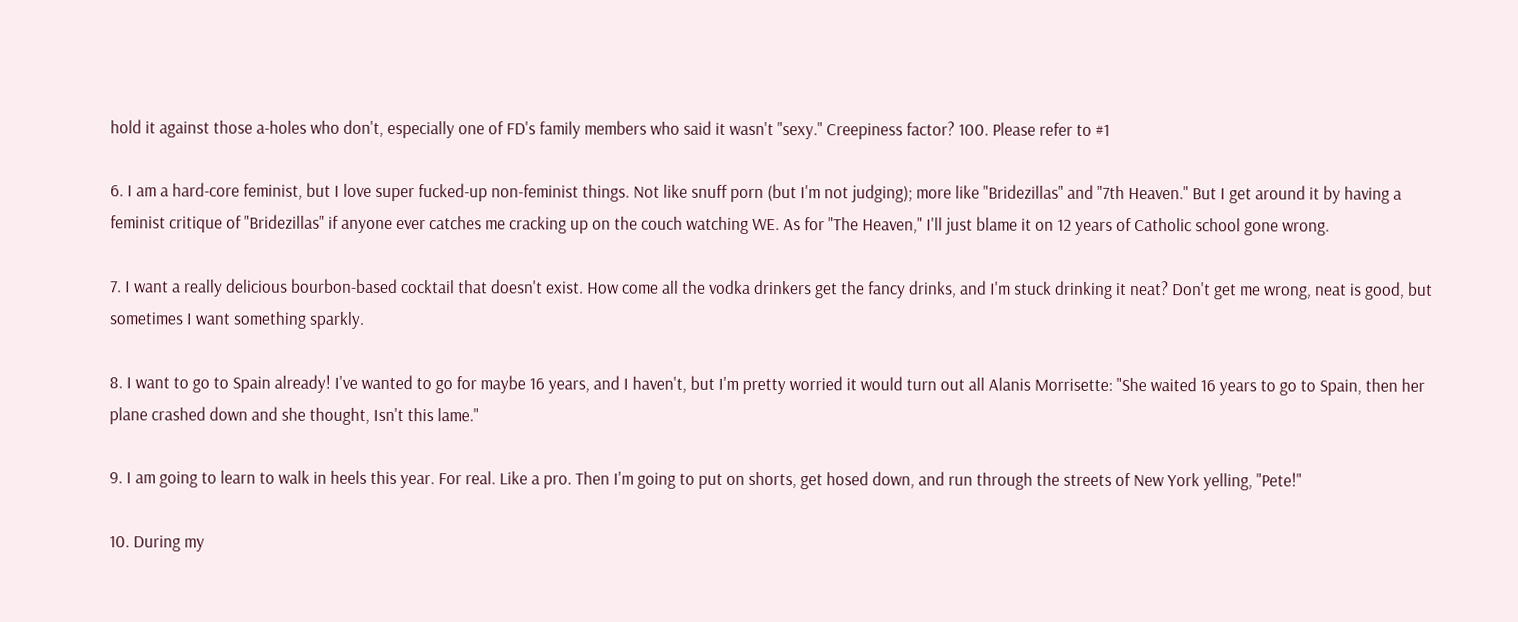hold it against those a-holes who don't, especially one of FD's family members who said it wasn't "sexy." Creepiness factor? 100. Please refer to #1

6. I am a hard-core feminist, but I love super fucked-up non-feminist things. Not like snuff porn (but I'm not judging); more like "Bridezillas" and "7th Heaven." But I get around it by having a feminist critique of "Bridezillas" if anyone ever catches me cracking up on the couch watching WE. As for "The Heaven," I'll just blame it on 12 years of Catholic school gone wrong.

7. I want a really delicious bourbon-based cocktail that doesn't exist. How come all the vodka drinkers get the fancy drinks, and I'm stuck drinking it neat? Don't get me wrong, neat is good, but sometimes I want something sparkly.

8. I want to go to Spain already! I've wanted to go for maybe 16 years, and I haven't, but I'm pretty worried it would turn out all Alanis Morrisette: "She waited 16 years to go to Spain, then her plane crashed down and she thought, Isn't this lame."

9. I am going to learn to walk in heels this year. For real. Like a pro. Then I'm going to put on shorts, get hosed down, and run through the streets of New York yelling, "Pete!"

10. During my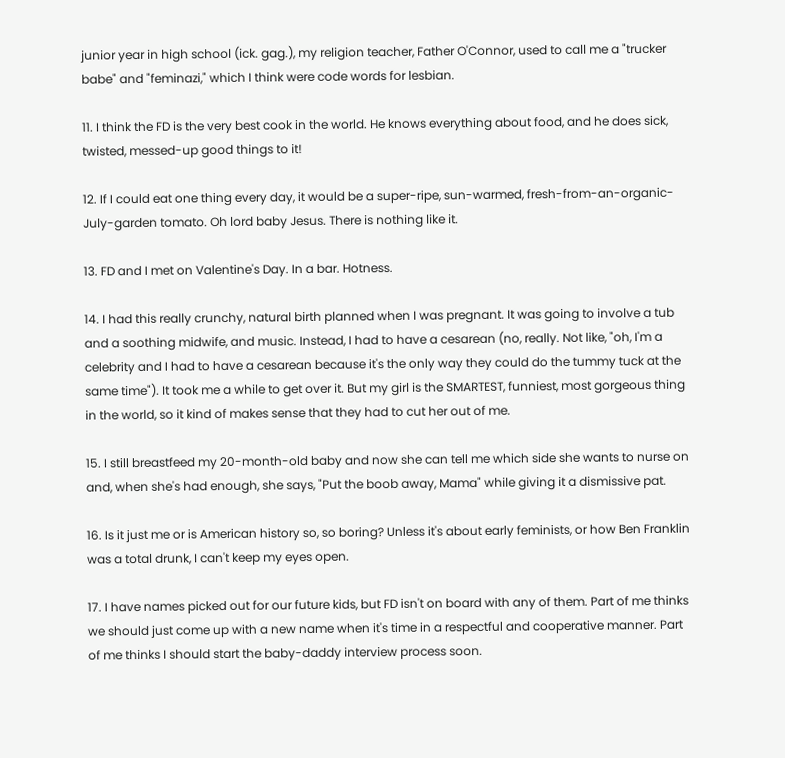junior year in high school (ick. gag.), my religion teacher, Father O'Connor, used to call me a "trucker babe" and "feminazi," which I think were code words for lesbian.

11. I think the FD is the very best cook in the world. He knows everything about food, and he does sick, twisted, messed-up good things to it!

12. If I could eat one thing every day, it would be a super-ripe, sun-warmed, fresh-from-an-organic-July-garden tomato. Oh lord baby Jesus. There is nothing like it.

13. FD and I met on Valentine's Day. In a bar. Hotness.

14. I had this really crunchy, natural birth planned when I was pregnant. It was going to involve a tub and a soothing midwife, and music. Instead, I had to have a cesarean (no, really. Not like, "oh, I'm a celebrity and I had to have a cesarean because it's the only way they could do the tummy tuck at the same time"). It took me a while to get over it. But my girl is the SMARTEST, funniest, most gorgeous thing in the world, so it kind of makes sense that they had to cut her out of me.

15. I still breastfeed my 20-month-old baby and now she can tell me which side she wants to nurse on and, when she's had enough, she says, "Put the boob away, Mama" while giving it a dismissive pat.

16. Is it just me or is American history so, so boring? Unless it's about early feminists, or how Ben Franklin was a total drunk, I can't keep my eyes open.

17. I have names picked out for our future kids, but FD isn't on board with any of them. Part of me thinks we should just come up with a new name when it's time in a respectful and cooperative manner. Part of me thinks I should start the baby-daddy interview process soon.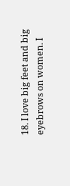18. I love big feet and big eyebrows on women. I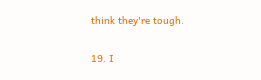think they're tough.

19. I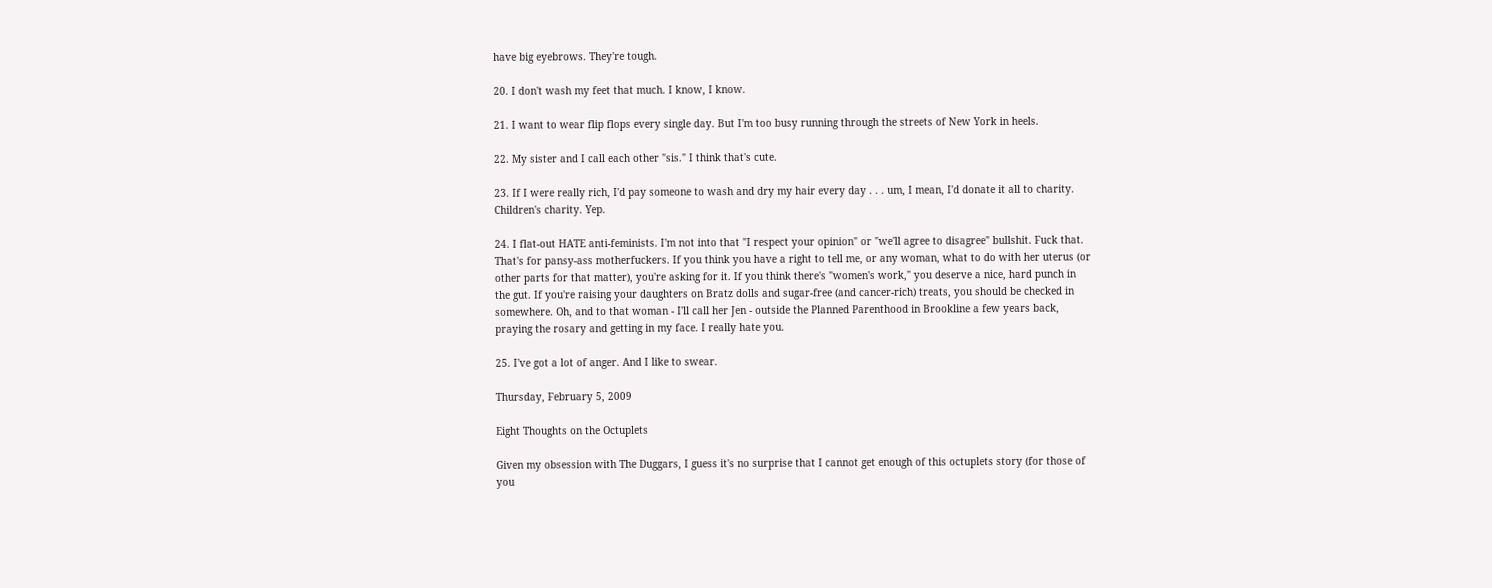have big eyebrows. They're tough.

20. I don't wash my feet that much. I know, I know.

21. I want to wear flip flops every single day. But I'm too busy running through the streets of New York in heels.

22. My sister and I call each other "sis." I think that's cute.

23. If I were really rich, I'd pay someone to wash and dry my hair every day . . . um, I mean, I'd donate it all to charity. Children's charity. Yep.

24. I flat-out HATE anti-feminists. I'm not into that "I respect your opinion" or "we'll agree to disagree" bullshit. Fuck that. That's for pansy-ass motherfuckers. If you think you have a right to tell me, or any woman, what to do with her uterus (or other parts for that matter), you're asking for it. If you think there's "women's work," you deserve a nice, hard punch in the gut. If you're raising your daughters on Bratz dolls and sugar-free (and cancer-rich) treats, you should be checked in somewhere. Oh, and to that woman - I'll call her Jen - outside the Planned Parenthood in Brookline a few years back, praying the rosary and getting in my face. I really hate you.

25. I've got a lot of anger. And I like to swear.

Thursday, February 5, 2009

Eight Thoughts on the Octuplets

Given my obsession with The Duggars, I guess it's no surprise that I cannot get enough of this octuplets story (for those of you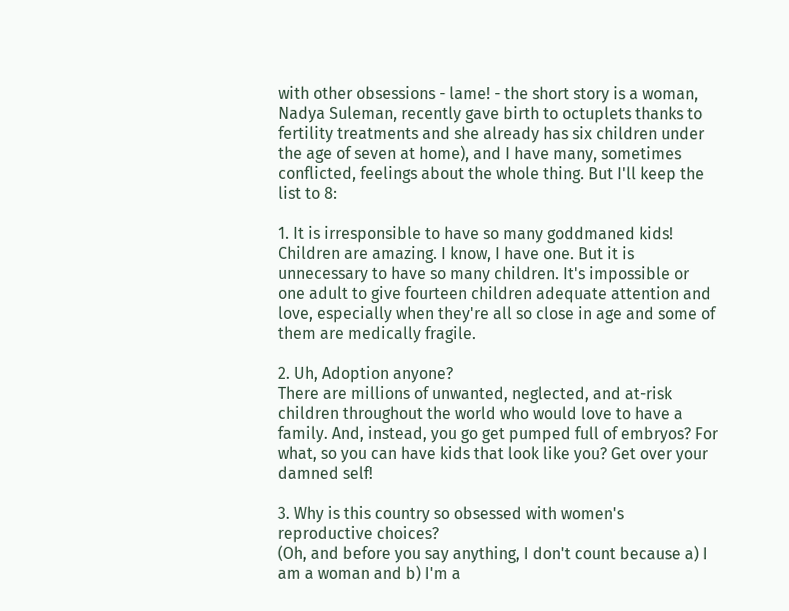with other obsessions - lame! - the short story is a woman, Nadya Suleman, recently gave birth to octuplets thanks to fertility treatments and she already has six children under the age of seven at home), and I have many, sometimes conflicted, feelings about the whole thing. But I'll keep the list to 8:

1. It is irresponsible to have so many goddmaned kids! Children are amazing. I know, I have one. But it is unnecessary to have so many children. It's impossible or one adult to give fourteen children adequate attention and love, especially when they're all so close in age and some of them are medically fragile.

2. Uh, Adoption anyone?
There are millions of unwanted, neglected, and at-risk children throughout the world who would love to have a family. And, instead, you go get pumped full of embryos? For what, so you can have kids that look like you? Get over your damned self!

3. Why is this country so obsessed with women's reproductive choices?
(Oh, and before you say anything, I don't count because a) I am a woman and b) I'm a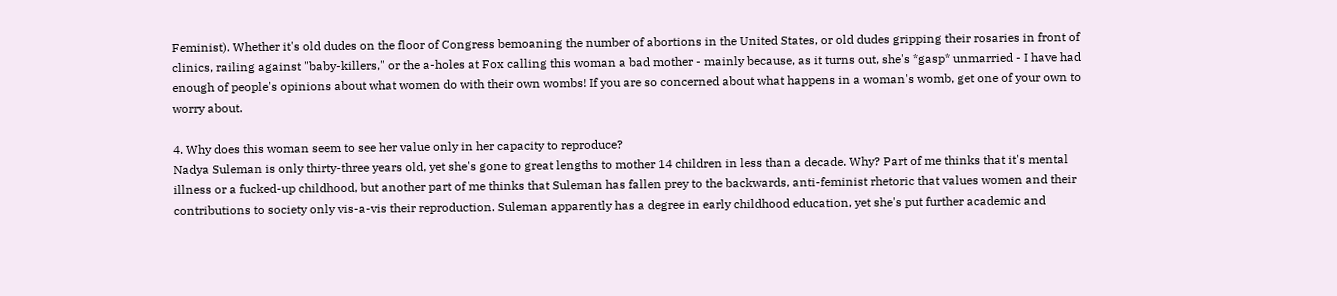Feminist). Whether it's old dudes on the floor of Congress bemoaning the number of abortions in the United States, or old dudes gripping their rosaries in front of clinics, railing against "baby-killers," or the a-holes at Fox calling this woman a bad mother - mainly because, as it turns out, she's *gasp* unmarried - I have had enough of people's opinions about what women do with their own wombs! If you are so concerned about what happens in a woman's womb, get one of your own to worry about.

4. Why does this woman seem to see her value only in her capacity to reproduce?
Nadya Suleman is only thirty-three years old, yet she's gone to great lengths to mother 14 children in less than a decade. Why? Part of me thinks that it's mental illness or a fucked-up childhood, but another part of me thinks that Suleman has fallen prey to the backwards, anti-feminist rhetoric that values women and their contributions to society only vis-a-vis their reproduction. Suleman apparently has a degree in early childhood education, yet she's put further academic and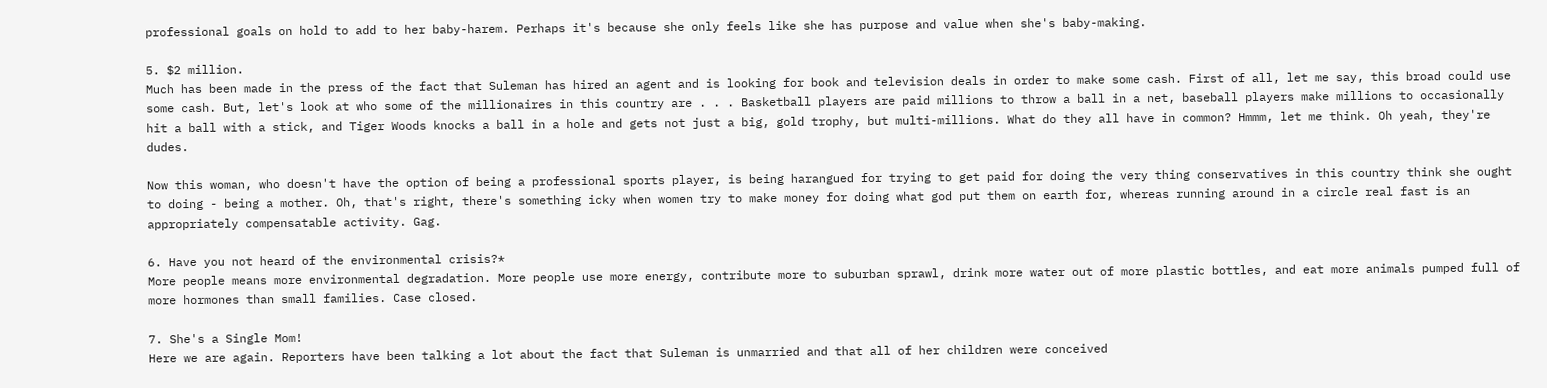professional goals on hold to add to her baby-harem. Perhaps it's because she only feels like she has purpose and value when she's baby-making.

5. $2 million.
Much has been made in the press of the fact that Suleman has hired an agent and is looking for book and television deals in order to make some cash. First of all, let me say, this broad could use some cash. But, let's look at who some of the millionaires in this country are . . . Basketball players are paid millions to throw a ball in a net, baseball players make millions to occasionally hit a ball with a stick, and Tiger Woods knocks a ball in a hole and gets not just a big, gold trophy, but multi-millions. What do they all have in common? Hmmm, let me think. Oh yeah, they're dudes.

Now this woman, who doesn't have the option of being a professional sports player, is being harangued for trying to get paid for doing the very thing conservatives in this country think she ought to doing - being a mother. Oh, that's right, there's something icky when women try to make money for doing what god put them on earth for, whereas running around in a circle real fast is an appropriately compensatable activity. Gag.

6. Have you not heard of the environmental crisis?*
More people means more environmental degradation. More people use more energy, contribute more to suburban sprawl, drink more water out of more plastic bottles, and eat more animals pumped full of more hormones than small families. Case closed.

7. She's a Single Mom!
Here we are again. Reporters have been talking a lot about the fact that Suleman is unmarried and that all of her children were conceived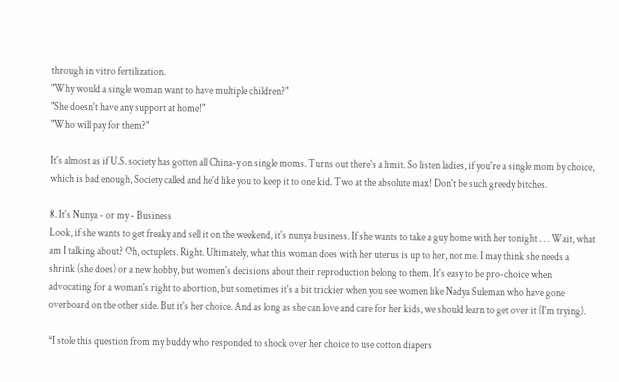through in vitro fertilization.
"Why would a single woman want to have multiple children?"
"She doesn't have any support at home!"
"Who will pay for them?"

It's almost as if U.S. society has gotten all China-y on single moms. Turns out there's a limit. So listen ladies, if you're a single mom by choice, which is bad enough, Society called and he'd like you to keep it to one kid. Two at the absolute max! Don't be such greedy bitches.

8. It's Nunya - or my - Business
Look, if she wants to get freaky and sell it on the weekend, it's nunya business. If she wants to take a guy home with her tonight . . . Wait, what am I talking about? Oh, octuplets. Right. Ultimately, what this woman does with her uterus is up to her, not me. I may think she needs a shrink (she does) or a new hobby, but women's decisions about their reproduction belong to them. It's easy to be pro-choice when advocating for a woman's right to abortion, but sometimes it's a bit trickier when you see women like Nadya Suleman who have gone overboard on the other side. But it's her choice. And as long as she can love and care for her kids, we should learn to get over it (I'm trying).

*I stole this question from my buddy who responded to shock over her choice to use cotton diapers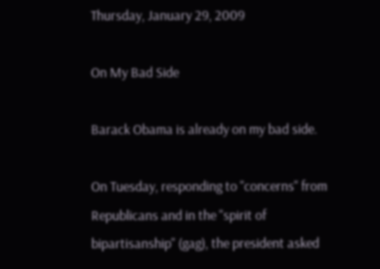Thursday, January 29, 2009

On My Bad Side

Barack Obama is already on my bad side.

On Tuesday, responding to "concerns" from Republicans and in the "spirit of bipartisanship" (gag), the president asked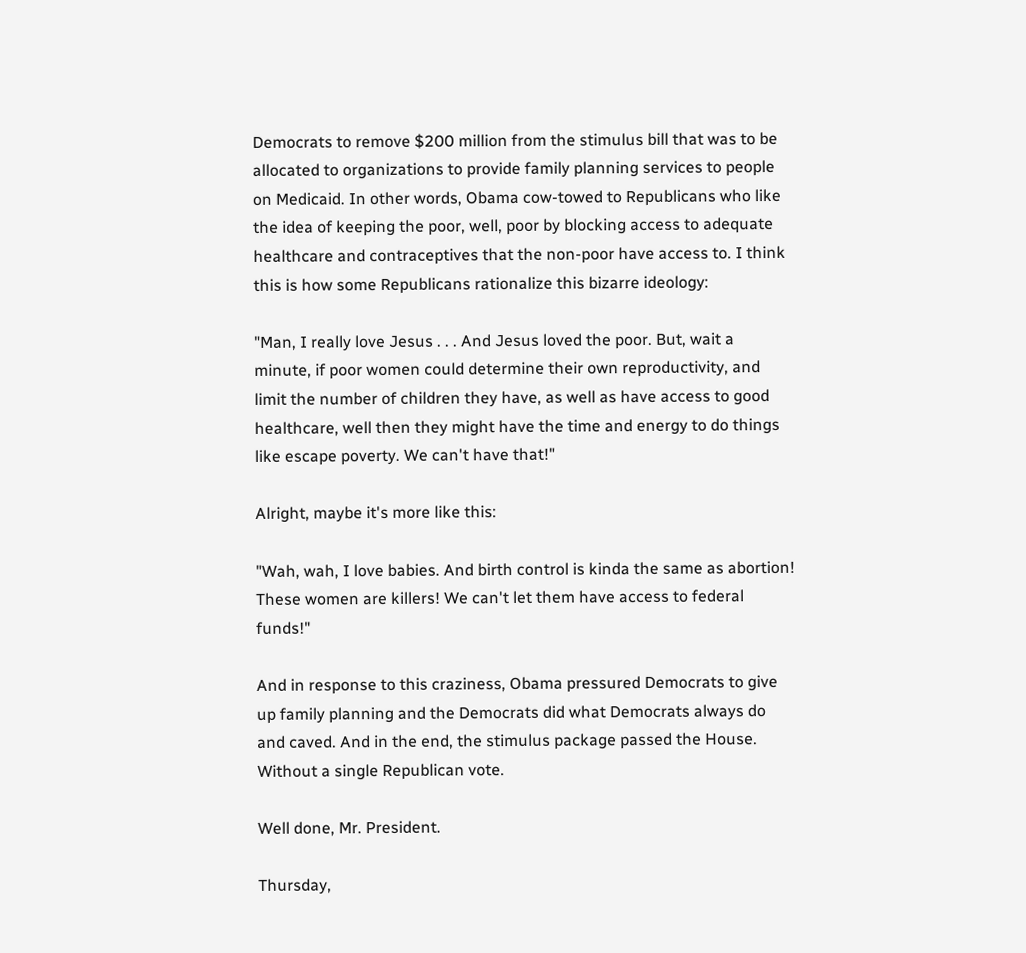Democrats to remove $200 million from the stimulus bill that was to be allocated to organizations to provide family planning services to people on Medicaid. In other words, Obama cow-towed to Republicans who like the idea of keeping the poor, well, poor by blocking access to adequate healthcare and contraceptives that the non-poor have access to. I think this is how some Republicans rationalize this bizarre ideology:

"Man, I really love Jesus . . . And Jesus loved the poor. But, wait a minute, if poor women could determine their own reproductivity, and limit the number of children they have, as well as have access to good healthcare, well then they might have the time and energy to do things like escape poverty. We can't have that!"

Alright, maybe it's more like this:

"Wah, wah, I love babies. And birth control is kinda the same as abortion! These women are killers! We can't let them have access to federal funds!"

And in response to this craziness, Obama pressured Democrats to give up family planning and the Democrats did what Democrats always do and caved. And in the end, the stimulus package passed the House. Without a single Republican vote.

Well done, Mr. President.

Thursday,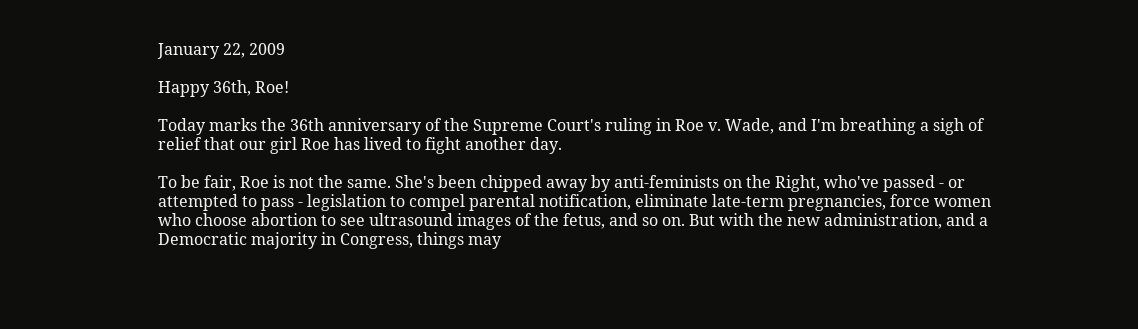January 22, 2009

Happy 36th, Roe!

Today marks the 36th anniversary of the Supreme Court's ruling in Roe v. Wade, and I'm breathing a sigh of relief that our girl Roe has lived to fight another day.

To be fair, Roe is not the same. She's been chipped away by anti-feminists on the Right, who've passed - or attempted to pass - legislation to compel parental notification, eliminate late-term pregnancies, force women who choose abortion to see ultrasound images of the fetus, and so on. But with the new administration, and a Democratic majority in Congress, things may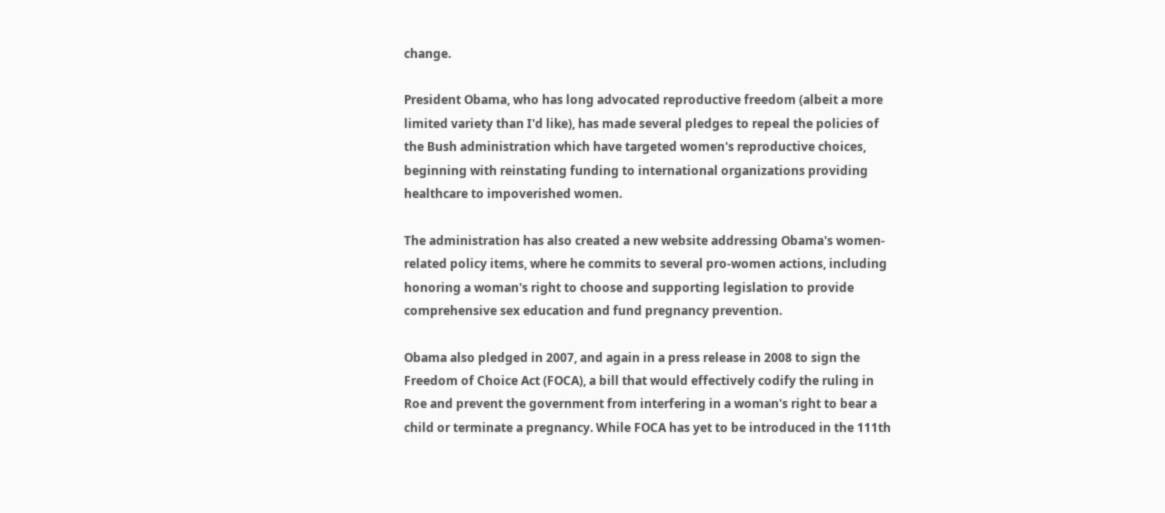change.

President Obama, who has long advocated reproductive freedom (albeit a more limited variety than I'd like), has made several pledges to repeal the policies of the Bush administration which have targeted women's reproductive choices, beginning with reinstating funding to international organizations providing healthcare to impoverished women.

The administration has also created a new website addressing Obama's women-related policy items, where he commits to several pro-women actions, including honoring a woman's right to choose and supporting legislation to provide comprehensive sex education and fund pregnancy prevention.

Obama also pledged in 2007, and again in a press release in 2008 to sign the Freedom of Choice Act (FOCA), a bill that would effectively codify the ruling in Roe and prevent the government from interfering in a woman's right to bear a child or terminate a pregnancy. While FOCA has yet to be introduced in the 111th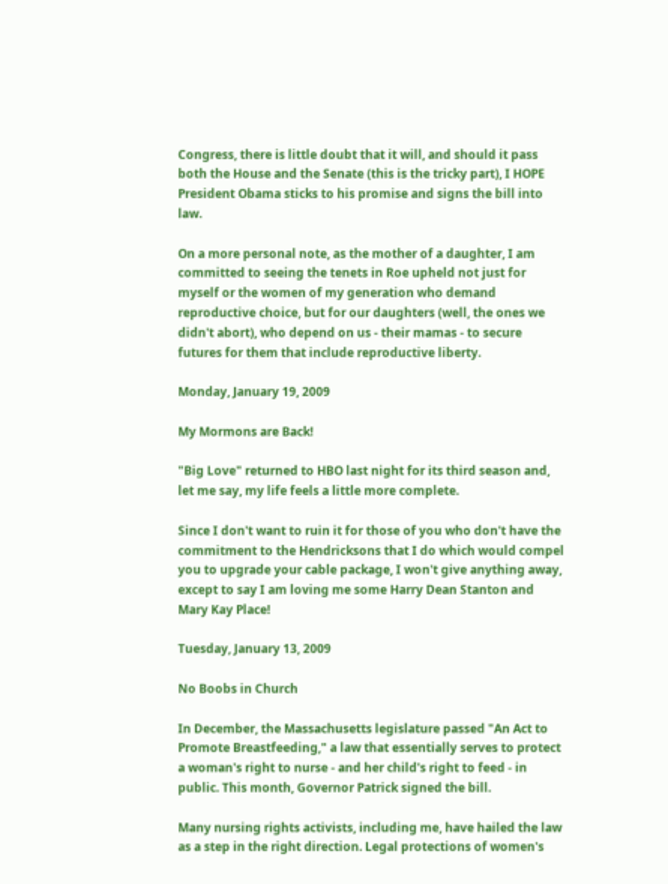Congress, there is little doubt that it will, and should it pass both the House and the Senate (this is the tricky part), I HOPE President Obama sticks to his promise and signs the bill into law.

On a more personal note, as the mother of a daughter, I am committed to seeing the tenets in Roe upheld not just for myself or the women of my generation who demand reproductive choice, but for our daughters (well, the ones we didn't abort), who depend on us - their mamas - to secure futures for them that include reproductive liberty.

Monday, January 19, 2009

My Mormons are Back!

"Big Love" returned to HBO last night for its third season and, let me say, my life feels a little more complete.

Since I don't want to ruin it for those of you who don't have the commitment to the Hendricksons that I do which would compel you to upgrade your cable package, I won't give anything away, except to say I am loving me some Harry Dean Stanton and Mary Kay Place!

Tuesday, January 13, 2009

No Boobs in Church

In December, the Massachusetts legislature passed "An Act to Promote Breastfeeding," a law that essentially serves to protect a woman's right to nurse - and her child's right to feed - in public. This month, Governor Patrick signed the bill.

Many nursing rights activists, including me, have hailed the law as a step in the right direction. Legal protections of women's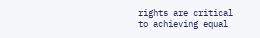rights are critical to achieving equal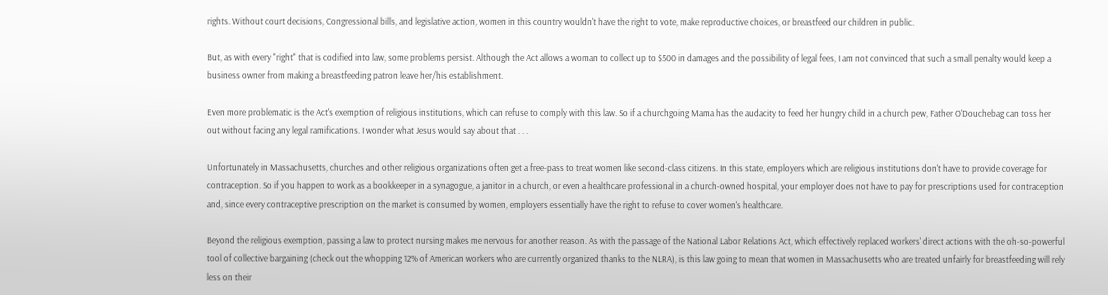rights. Without court decisions, Congressional bills, and legislative action, women in this country wouldn't have the right to vote, make reproductive choices, or breastfeed our children in public.

But, as with every "right" that is codified into law, some problems persist. Although the Act allows a woman to collect up to $500 in damages and the possibility of legal fees, I am not convinced that such a small penalty would keep a business owner from making a breastfeeding patron leave her/his establishment.

Even more problematic is the Act's exemption of religious institutions, which can refuse to comply with this law. So if a churchgoing Mama has the audacity to feed her hungry child in a church pew, Father O'Douchebag can toss her out without facing any legal ramifications. I wonder what Jesus would say about that . . .

Unfortunately in Massachusetts, churches and other religious organizations often get a free-pass to treat women like second-class citizens. In this state, employers which are religious institutions don't have to provide coverage for contraception. So if you happen to work as a bookkeeper in a synagogue, a janitor in a church, or even a healthcare professional in a church-owned hospital, your employer does not have to pay for prescriptions used for contraception and, since every contraceptive prescription on the market is consumed by women, employers essentially have the right to refuse to cover women's healthcare.

Beyond the religious exemption, passing a law to protect nursing makes me nervous for another reason. As with the passage of the National Labor Relations Act, which effectively replaced workers' direct actions with the oh-so-powerful tool of collective bargaining (check out the whopping 12% of American workers who are currently organized thanks to the NLRA), is this law going to mean that women in Massachusetts who are treated unfairly for breastfeeding will rely less on their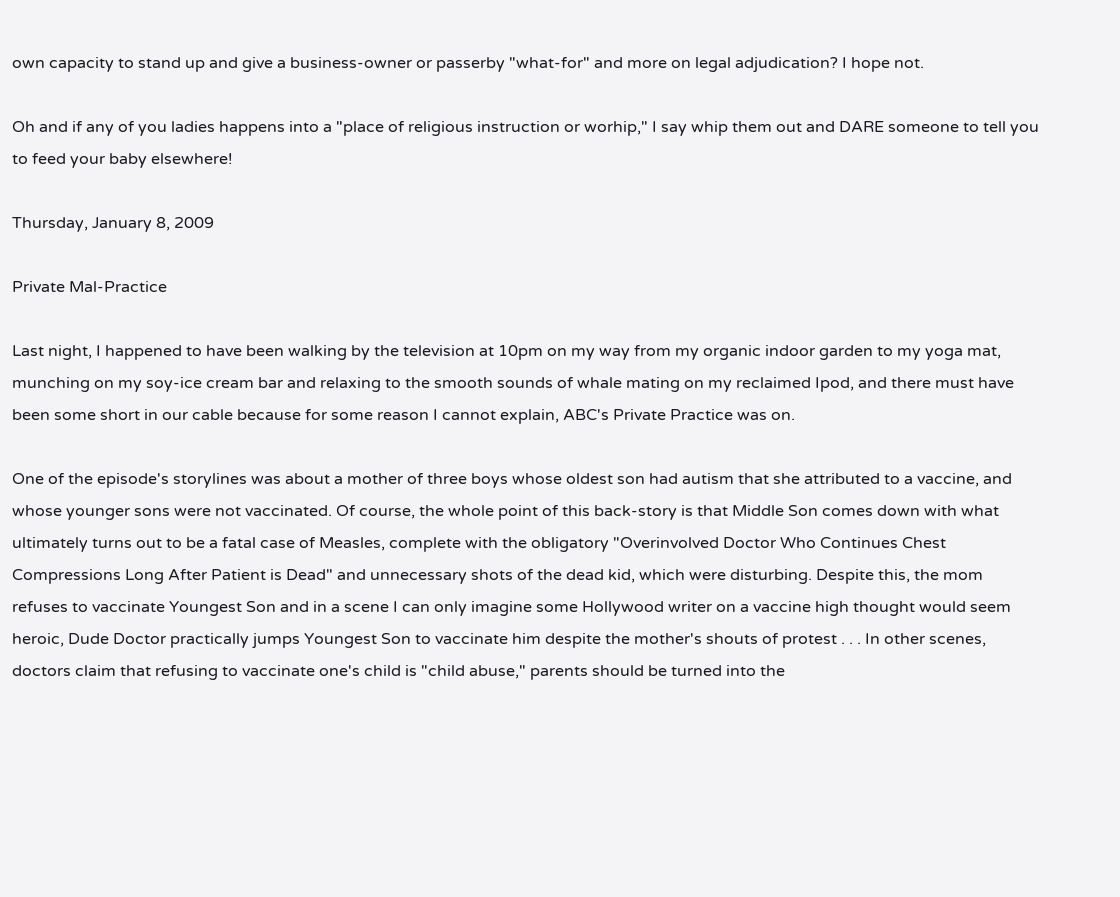own capacity to stand up and give a business-owner or passerby "what-for" and more on legal adjudication? I hope not.

Oh and if any of you ladies happens into a "place of religious instruction or worhip," I say whip them out and DARE someone to tell you to feed your baby elsewhere!

Thursday, January 8, 2009

Private Mal-Practice

Last night, I happened to have been walking by the television at 10pm on my way from my organic indoor garden to my yoga mat, munching on my soy-ice cream bar and relaxing to the smooth sounds of whale mating on my reclaimed Ipod, and there must have been some short in our cable because for some reason I cannot explain, ABC's Private Practice was on.

One of the episode's storylines was about a mother of three boys whose oldest son had autism that she attributed to a vaccine, and whose younger sons were not vaccinated. Of course, the whole point of this back-story is that Middle Son comes down with what ultimately turns out to be a fatal case of Measles, complete with the obligatory "Overinvolved Doctor Who Continues Chest Compressions Long After Patient is Dead" and unnecessary shots of the dead kid, which were disturbing. Despite this, the mom refuses to vaccinate Youngest Son and in a scene I can only imagine some Hollywood writer on a vaccine high thought would seem heroic, Dude Doctor practically jumps Youngest Son to vaccinate him despite the mother's shouts of protest . . . In other scenes, doctors claim that refusing to vaccinate one's child is "child abuse," parents should be turned into the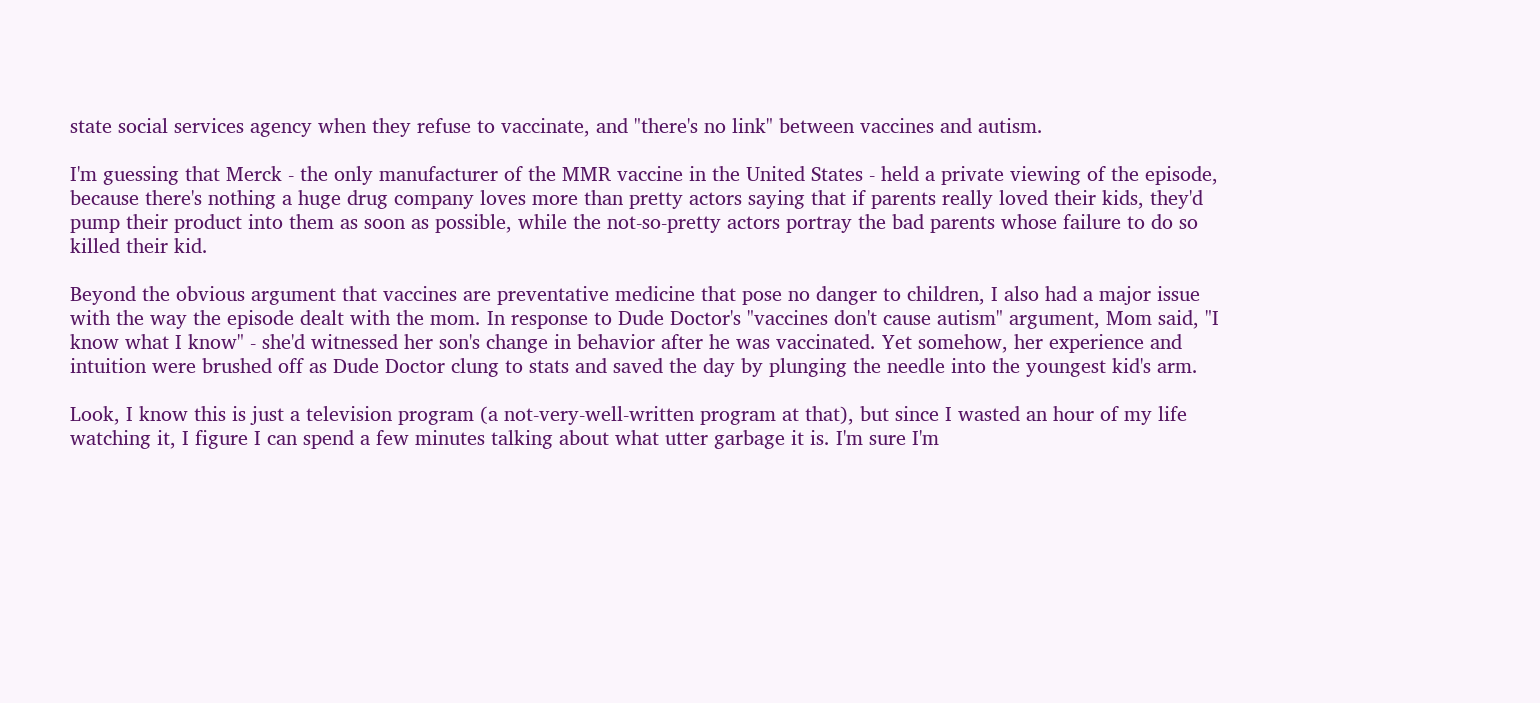state social services agency when they refuse to vaccinate, and "there's no link" between vaccines and autism.

I'm guessing that Merck - the only manufacturer of the MMR vaccine in the United States - held a private viewing of the episode, because there's nothing a huge drug company loves more than pretty actors saying that if parents really loved their kids, they'd pump their product into them as soon as possible, while the not-so-pretty actors portray the bad parents whose failure to do so killed their kid.

Beyond the obvious argument that vaccines are preventative medicine that pose no danger to children, I also had a major issue with the way the episode dealt with the mom. In response to Dude Doctor's "vaccines don't cause autism" argument, Mom said, "I know what I know" - she'd witnessed her son's change in behavior after he was vaccinated. Yet somehow, her experience and intuition were brushed off as Dude Doctor clung to stats and saved the day by plunging the needle into the youngest kid's arm.

Look, I know this is just a television program (a not-very-well-written program at that), but since I wasted an hour of my life watching it, I figure I can spend a few minutes talking about what utter garbage it is. I'm sure I'm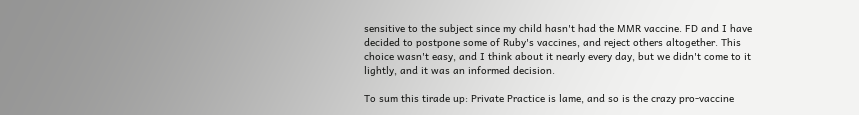sensitive to the subject since my child hasn't had the MMR vaccine. FD and I have decided to postpone some of Ruby's vaccines, and reject others altogether. This choice wasn't easy, and I think about it nearly every day, but we didn't come to it lightly, and it was an informed decision.

To sum this tirade up: Private Practice is lame, and so is the crazy pro-vaccine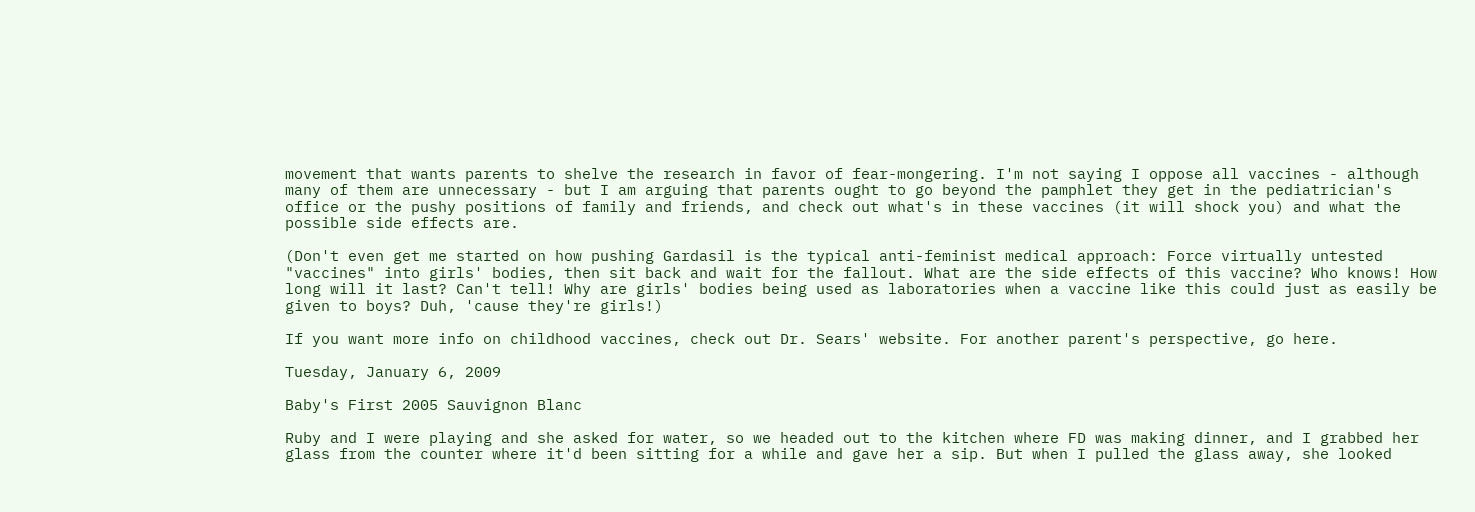movement that wants parents to shelve the research in favor of fear-mongering. I'm not saying I oppose all vaccines - although many of them are unnecessary - but I am arguing that parents ought to go beyond the pamphlet they get in the pediatrician's office or the pushy positions of family and friends, and check out what's in these vaccines (it will shock you) and what the possible side effects are.

(Don't even get me started on how pushing Gardasil is the typical anti-feminist medical approach: Force virtually untested "vaccines" into girls' bodies, then sit back and wait for the fallout. What are the side effects of this vaccine? Who knows! How long will it last? Can't tell! Why are girls' bodies being used as laboratories when a vaccine like this could just as easily be given to boys? Duh, 'cause they're girls!)

If you want more info on childhood vaccines, check out Dr. Sears' website. For another parent's perspective, go here.

Tuesday, January 6, 2009

Baby's First 2005 Sauvignon Blanc

Ruby and I were playing and she asked for water, so we headed out to the kitchen where FD was making dinner, and I grabbed her glass from the counter where it'd been sitting for a while and gave her a sip. But when I pulled the glass away, she looked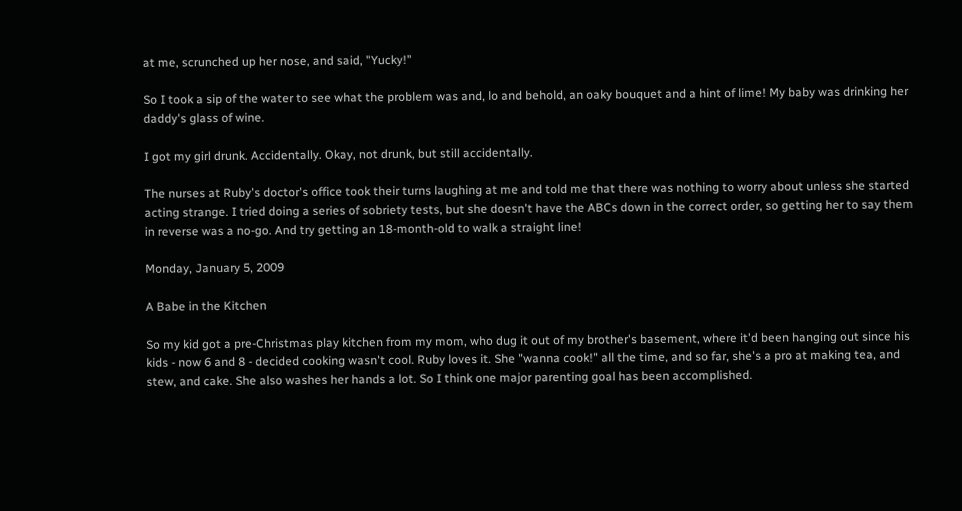at me, scrunched up her nose, and said, "Yucky!"

So I took a sip of the water to see what the problem was and, lo and behold, an oaky bouquet and a hint of lime! My baby was drinking her daddy's glass of wine.

I got my girl drunk. Accidentally. Okay, not drunk, but still accidentally.

The nurses at Ruby's doctor's office took their turns laughing at me and told me that there was nothing to worry about unless she started acting strange. I tried doing a series of sobriety tests, but she doesn't have the ABCs down in the correct order, so getting her to say them in reverse was a no-go. And try getting an 18-month-old to walk a straight line!

Monday, January 5, 2009

A Babe in the Kitchen

So my kid got a pre-Christmas play kitchen from my mom, who dug it out of my brother's basement, where it'd been hanging out since his kids - now 6 and 8 - decided cooking wasn't cool. Ruby loves it. She "wanna cook!" all the time, and so far, she's a pro at making tea, and stew, and cake. She also washes her hands a lot. So I think one major parenting goal has been accomplished.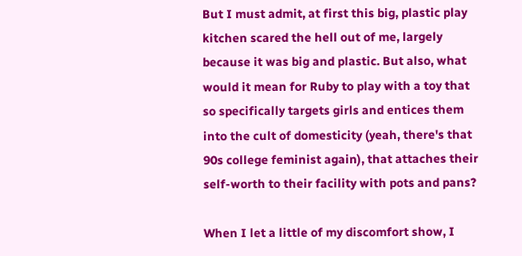But I must admit, at first this big, plastic play kitchen scared the hell out of me, largely because it was big and plastic. But also, what would it mean for Ruby to play with a toy that so specifically targets girls and entices them into the cult of domesticity (yeah, there's that 90s college feminist again), that attaches their self-worth to their facility with pots and pans?

When I let a little of my discomfort show, I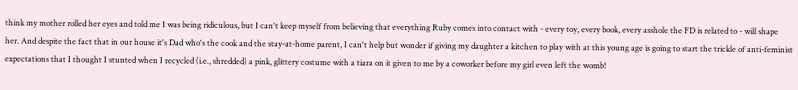think my mother rolled her eyes and told me I was being ridiculous, but I can't keep myself from believing that everything Ruby comes into contact with - every toy, every book, every asshole the FD is related to - will shape her. And despite the fact that in our house it's Dad who's the cook and the stay-at-home parent, I can't help but wonder if giving my daughter a kitchen to play with at this young age is going to start the trickle of anti-feminist expectations that I thought I stunted when I recycled (i.e., shredded) a pink, glittery costume with a tiara on it given to me by a coworker before my girl even left the womb!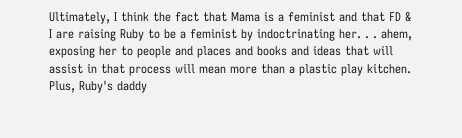Ultimately, I think the fact that Mama is a feminist and that FD & I are raising Ruby to be a feminist by indoctrinating her. . . ahem, exposing her to people and places and books and ideas that will assist in that process will mean more than a plastic play kitchen. Plus, Ruby's daddy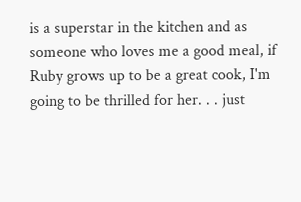is a superstar in the kitchen and as someone who loves me a good meal, if Ruby grows up to be a great cook, I'm going to be thrilled for her. . . just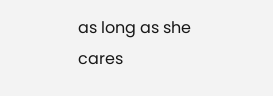as long as she cares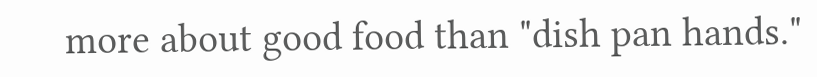more about good food than "dish pan hands."